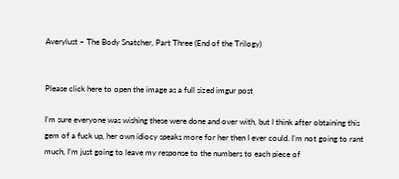Averylust – The Body Snatcher, Part Three (End of the Trilogy)


Please click here to open the image as a full sized imgur post

I’m sure everyone was wishing these were done and over with, but I think after obtaining this gem of a fuck up, her own idiocy speaks more for her then I ever could. I’m not going to rant much, I’m just going to leave my response to the numbers to each piece of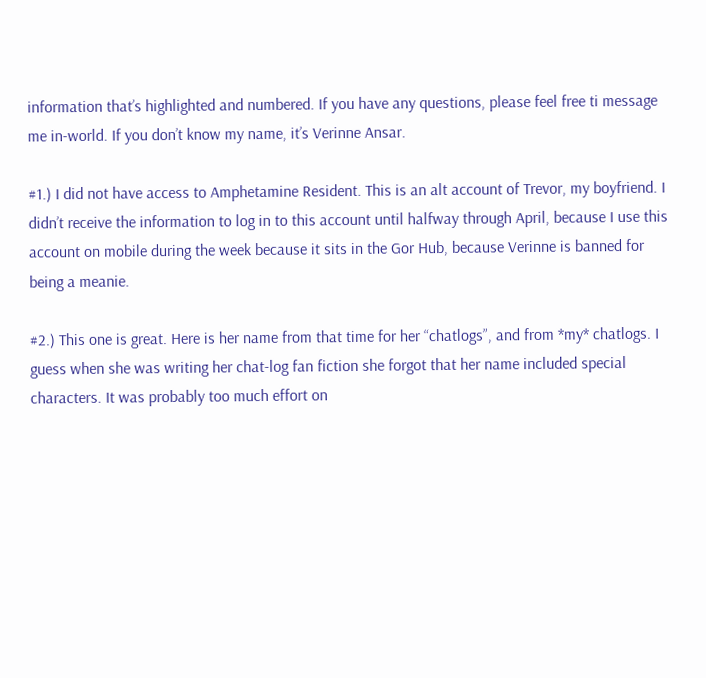information that’s highlighted and numbered. If you have any questions, please feel free ti message me in-world. If you don’t know my name, it’s Verinne Ansar.

#1.) I did not have access to Amphetamine Resident. This is an alt account of Trevor, my boyfriend. I didn’t receive the information to log in to this account until halfway through April, because I use this account on mobile during the week because it sits in the Gor Hub, because Verinne is banned for being a meanie.

#2.) This one is great. Here is her name from that time for her “chatlogs”, and from *my* chatlogs. I guess when she was writing her chat-log fan fiction she forgot that her name included special characters. It was probably too much effort on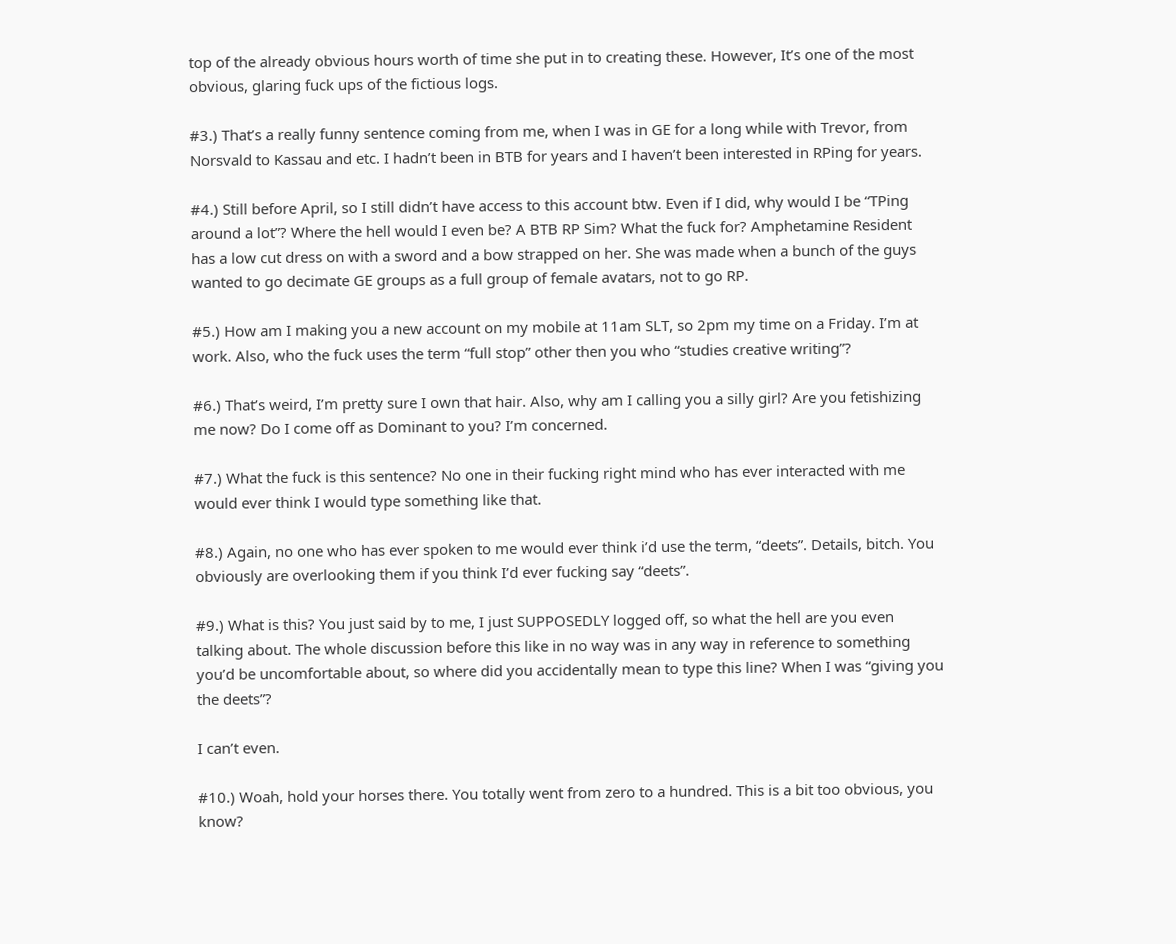top of the already obvious hours worth of time she put in to creating these. However, It’s one of the most obvious, glaring fuck ups of the fictious logs.

#3.) That’s a really funny sentence coming from me, when I was in GE for a long while with Trevor, from Norsvald to Kassau and etc. I hadn’t been in BTB for years and I haven’t been interested in RPing for years.

#4.) Still before April, so I still didn’t have access to this account btw. Even if I did, why would I be “TPing around a lot”? Where the hell would I even be? A BTB RP Sim? What the fuck for? Amphetamine Resident has a low cut dress on with a sword and a bow strapped on her. She was made when a bunch of the guys wanted to go decimate GE groups as a full group of female avatars, not to go RP.

#5.) How am I making you a new account on my mobile at 11am SLT, so 2pm my time on a Friday. I’m at work. Also, who the fuck uses the term “full stop” other then you who “studies creative writing”?

#6.) That’s weird, I’m pretty sure I own that hair. Also, why am I calling you a silly girl? Are you fetishizing me now? Do I come off as Dominant to you? I’m concerned.

#7.) What the fuck is this sentence? No one in their fucking right mind who has ever interacted with me would ever think I would type something like that.

#8.) Again, no one who has ever spoken to me would ever think i’d use the term, “deets”. Details, bitch. You obviously are overlooking them if you think I’d ever fucking say “deets”.

#9.) What is this? You just said by to me, I just SUPPOSEDLY logged off, so what the hell are you even talking about. The whole discussion before this like in no way was in any way in reference to something you’d be uncomfortable about, so where did you accidentally mean to type this line? When I was “giving you the deets”?

I can’t even.

#10.) Woah, hold your horses there. You totally went from zero to a hundred. This is a bit too obvious, you know?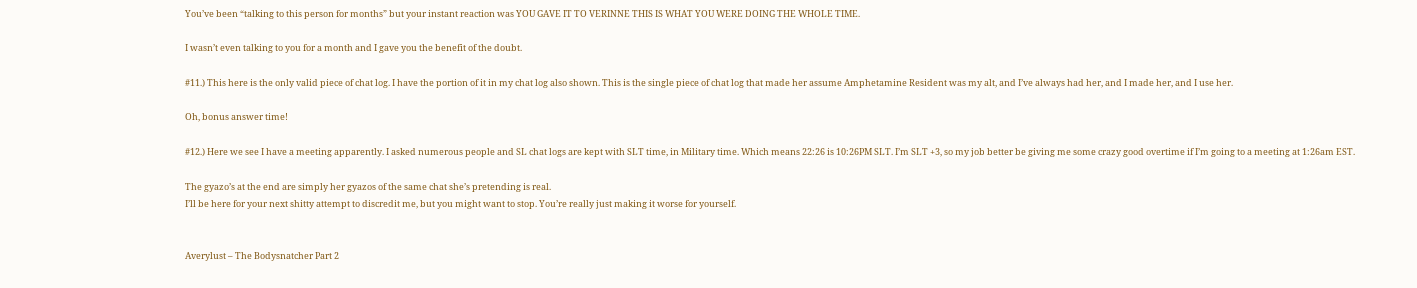You’ve been “talking to this person for months” but your instant reaction was YOU GAVE IT TO VERINNE THIS IS WHAT YOU WERE DOING THE WHOLE TIME.

I wasn’t even talking to you for a month and I gave you the benefit of the doubt.

#11.) This here is the only valid piece of chat log. I have the portion of it in my chat log also shown. This is the single piece of chat log that made her assume Amphetamine Resident was my alt, and I’ve always had her, and I made her, and I use her.

Oh, bonus answer time!

#12.) Here we see I have a meeting apparently. I asked numerous people and SL chat logs are kept with SLT time, in Military time. Which means 22:26 is 10:26PM SLT. I’m SLT +3, so my job better be giving me some crazy good overtime if I’m going to a meeting at 1:26am EST.

The gyazo’s at the end are simply her gyazos of the same chat she’s pretending is real.
I’ll be here for your next shitty attempt to discredit me, but you might want to stop. You’re really just making it worse for yourself.


Averylust – The Bodysnatcher Part 2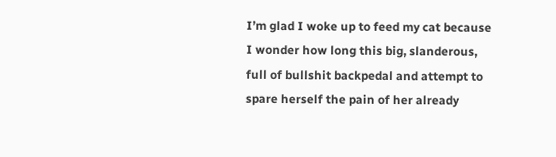I’m glad I woke up to feed my cat because I wonder how long this big, slanderous, full of bullshit backpedal and attempt to spare herself the pain of her already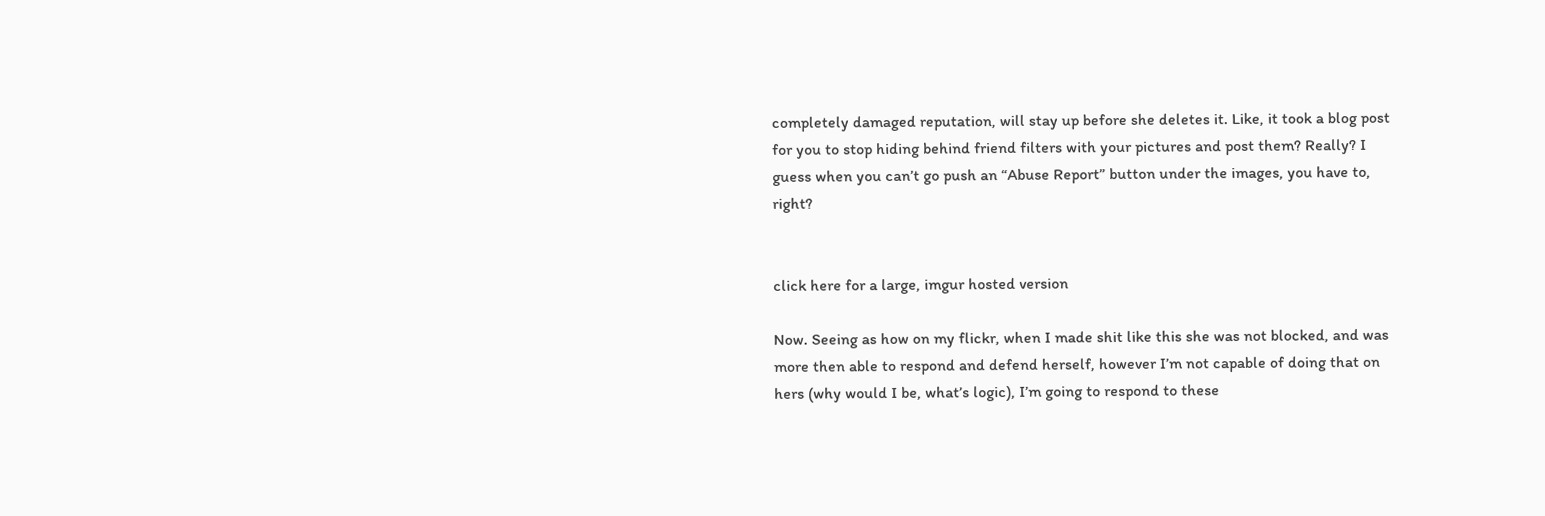completely damaged reputation, will stay up before she deletes it. Like, it took a blog post for you to stop hiding behind friend filters with your pictures and post them? Really? I guess when you can’t go push an “Abuse Report” button under the images, you have to, right?


click here for a large, imgur hosted version

Now. Seeing as how on my flickr, when I made shit like this she was not blocked, and was more then able to respond and defend herself, however I’m not capable of doing that on hers (why would I be, what’s logic), I’m going to respond to these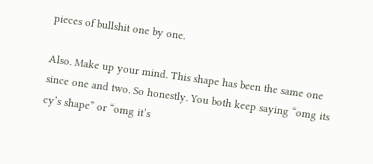pieces of bullshit one by one.

Also. Make up your mind. This shape has been the same one since one and two. So honestly. You both keep saying “omg its cy’s shape” or “omg it’s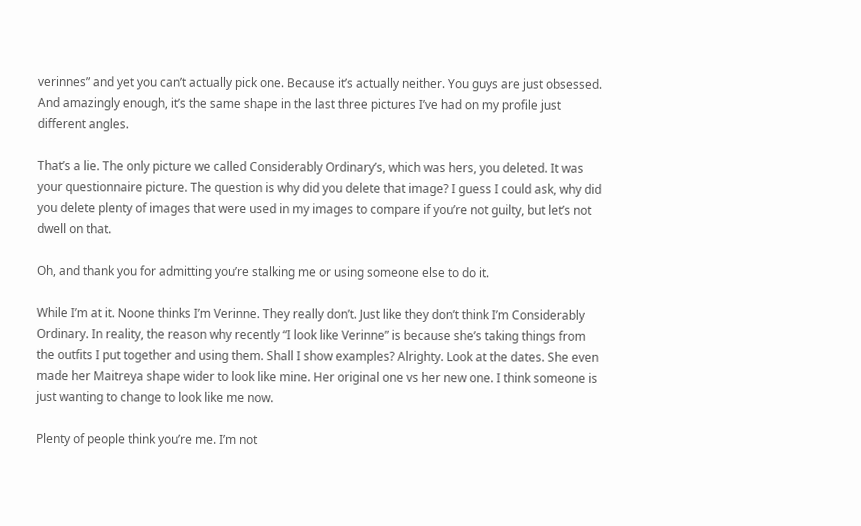verinnes” and yet you can’t actually pick one. Because it’s actually neither. You guys are just obsessed. And amazingly enough, it’s the same shape in the last three pictures I’ve had on my profile just different angles.

That’s a lie. The only picture we called Considerably Ordinary’s, which was hers, you deleted. It was your questionnaire picture. The question is why did you delete that image? I guess I could ask, why did you delete plenty of images that were used in my images to compare if you’re not guilty, but let’s not dwell on that.

Oh, and thank you for admitting you’re stalking me or using someone else to do it.

While I’m at it. Noone thinks I’m Verinne. They really don’t. Just like they don’t think I’m Considerably Ordinary. In reality, the reason why recently “I look like Verinne” is because she’s taking things from the outfits I put together and using them. Shall I show examples? Alrighty. Look at the dates. She even made her Maitreya shape wider to look like mine. Her original one vs her new one. I think someone is just wanting to change to look like me now.

Plenty of people think you’re me. I’m not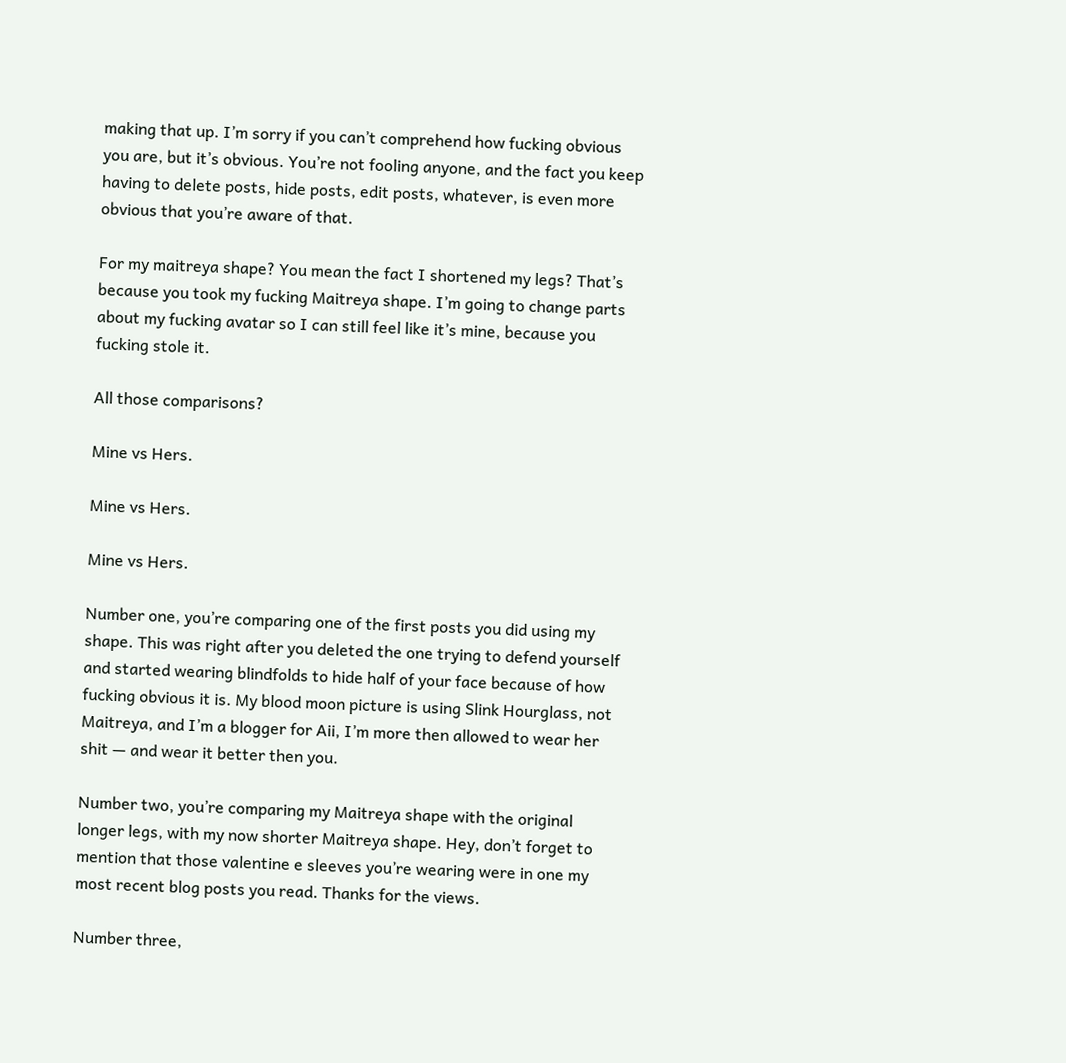making that up. I’m sorry if you can’t comprehend how fucking obvious you are, but it’s obvious. You’re not fooling anyone, and the fact you keep having to delete posts, hide posts, edit posts, whatever, is even more obvious that you’re aware of that.

For my maitreya shape? You mean the fact I shortened my legs? That’s because you took my fucking Maitreya shape. I’m going to change parts about my fucking avatar so I can still feel like it’s mine, because you fucking stole it.

All those comparisons?

Mine vs Hers.

Mine vs Hers.

Mine vs Hers.

Number one, you’re comparing one of the first posts you did using my shape. This was right after you deleted the one trying to defend yourself and started wearing blindfolds to hide half of your face because of how fucking obvious it is. My blood moon picture is using Slink Hourglass, not Maitreya, and I’m a blogger for Aii, I’m more then allowed to wear her shit — and wear it better then you.

Number two, you’re comparing my Maitreya shape with the original longer legs, with my now shorter Maitreya shape. Hey, don’t forget to mention that those valentine e sleeves you’re wearing were in one my most recent blog posts you read. Thanks for the views.

Number three,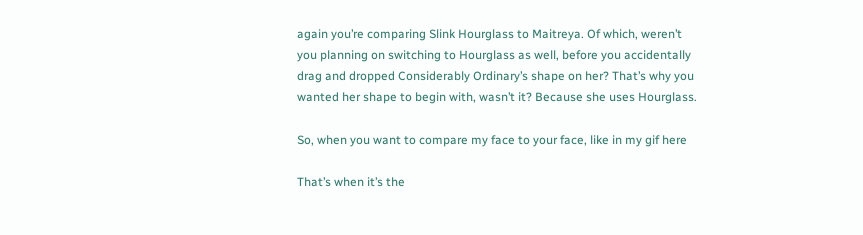again you’re comparing Slink Hourglass to Maitreya. Of which, weren’t you planning on switching to Hourglass as well, before you accidentally drag and dropped Considerably Ordinary’s shape on her? That’s why you wanted her shape to begin with, wasn’t it? Because she uses Hourglass.

So, when you want to compare my face to your face, like in my gif here

That’s when it’s the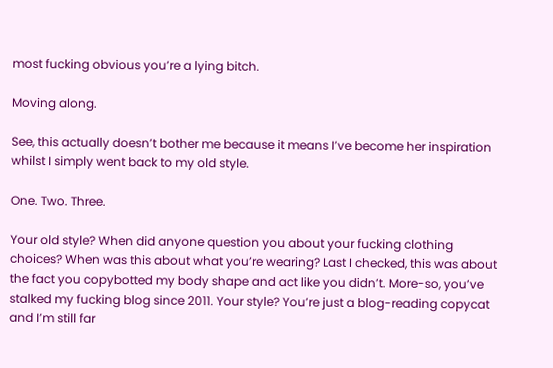most fucking obvious you’re a lying bitch.

Moving along.

See, this actually doesn’t bother me because it means I’ve become her inspiration whilst I simply went back to my old style.

One. Two. Three.

Your old style? When did anyone question you about your fucking clothing choices? When was this about what you’re wearing? Last I checked, this was about the fact you copybotted my body shape and act like you didn’t. More-so, you’ve stalked my fucking blog since 2011. Your style? You’re just a blog-reading copycat and I’m still far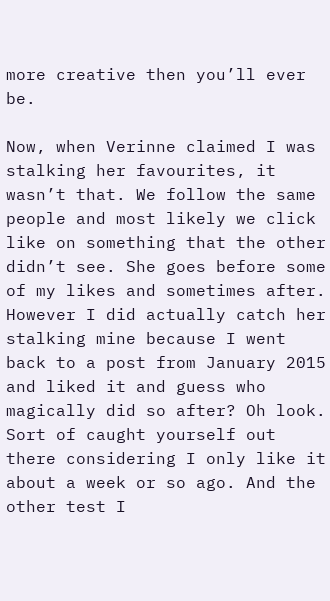more creative then you’ll ever be.

Now, when Verinne claimed I was stalking her favourites, it wasn’t that. We follow the same people and most likely we click like on something that the other didn’t see. She goes before some of my likes and sometimes after. However I did actually catch her stalking mine because I went back to a post from January 2015 and liked it and guess who magically did so after? Oh look. Sort of caught yourself out there considering I only like it about a week or so ago. And the other test I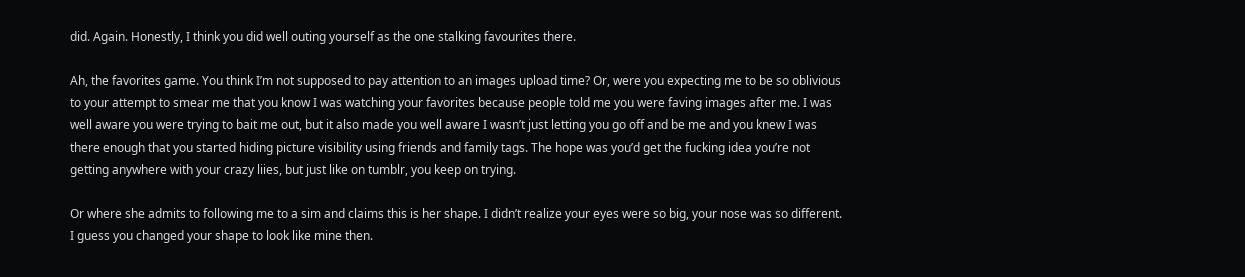did. Again. Honestly, I think you did well outing yourself as the one stalking favourites there.

Ah, the favorites game. You think I’m not supposed to pay attention to an images upload time? Or, were you expecting me to be so oblivious to your attempt to smear me that you know I was watching your favorites because people told me you were faving images after me. I was well aware you were trying to bait me out, but it also made you well aware I wasn’t just letting you go off and be me and you knew I was there enough that you started hiding picture visibility using friends and family tags. The hope was you’d get the fucking idea you’re not getting anywhere with your crazy liies, but just like on tumblr, you keep on trying.

Or where she admits to following me to a sim and claims this is her shape. I didn’t realize your eyes were so big, your nose was so different. I guess you changed your shape to look like mine then.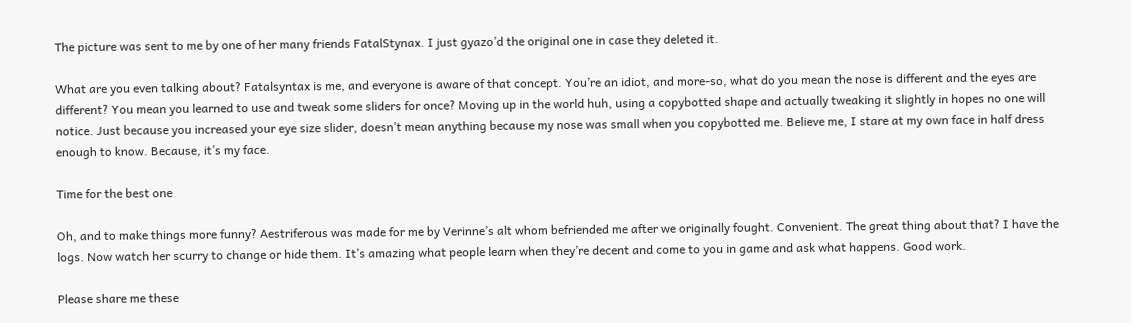The picture was sent to me by one of her many friends FatalStynax. I just gyazo’d the original one in case they deleted it.

What are you even talking about? Fatalsyntax is me, and everyone is aware of that concept. You’re an idiot, and more-so, what do you mean the nose is different and the eyes are different? You mean you learned to use and tweak some sliders for once? Moving up in the world huh, using a copybotted shape and actually tweaking it slightly in hopes no one will notice. Just because you increased your eye size slider, doesn’t mean anything because my nose was small when you copybotted me. Believe me, I stare at my own face in half dress enough to know. Because, it’s my face.

Time for the best one

Oh, and to make things more funny? Aestriferous was made for me by Verinne’s alt whom befriended me after we originally fought. Convenient. The great thing about that? I have the logs. Now watch her scurry to change or hide them. It’s amazing what people learn when they’re decent and come to you in game and ask what happens. Good work.

Please share me these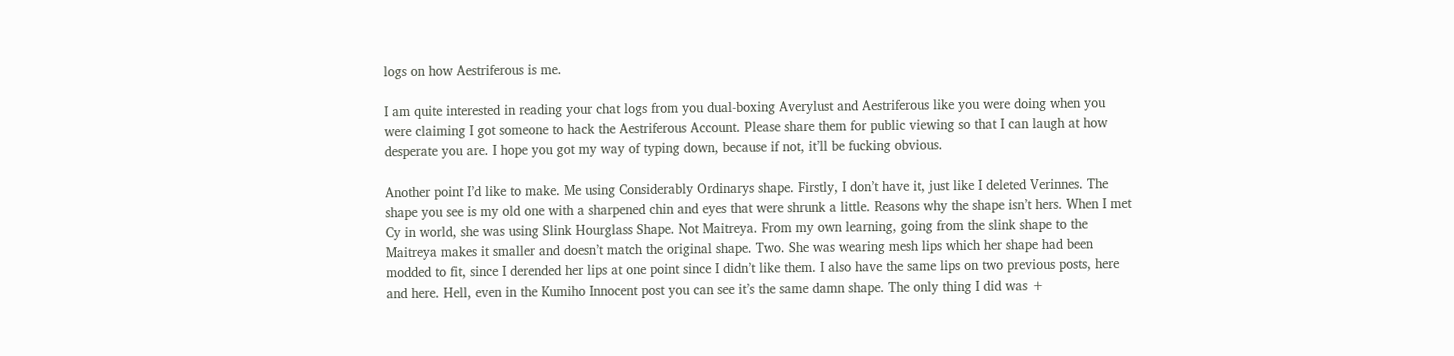logs on how Aestriferous is me.

I am quite interested in reading your chat logs from you dual-boxing Averylust and Aestriferous like you were doing when you were claiming I got someone to hack the Aestriferous Account. Please share them for public viewing so that I can laugh at how desperate you are. I hope you got my way of typing down, because if not, it’ll be fucking obvious.

Another point I’d like to make. Me using Considerably Ordinarys shape. Firstly, I don’t have it, just like I deleted Verinnes. The shape you see is my old one with a sharpened chin and eyes that were shrunk a little. Reasons why the shape isn’t hers. When I met Cy in world, she was using Slink Hourglass Shape. Not Maitreya. From my own learning, going from the slink shape to the Maitreya makes it smaller and doesn’t match the original shape. Two. She was wearing mesh lips which her shape had been modded to fit, since I derended her lips at one point since I didn’t like them. I also have the same lips on two previous posts, here and here. Hell, even in the Kumiho Innocent post you can see it’s the same damn shape. The only thing I did was +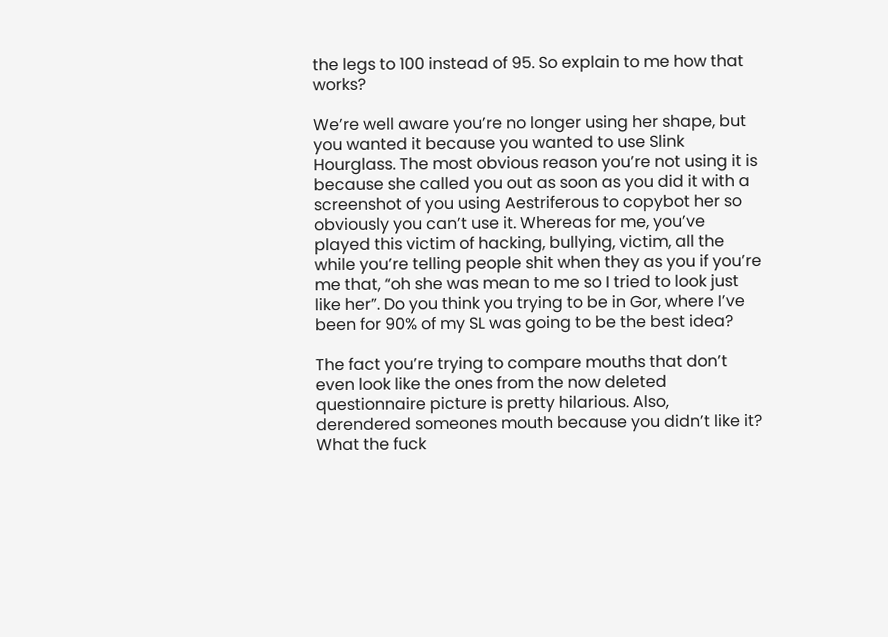the legs to 100 instead of 95. So explain to me how that works?

We’re well aware you’re no longer using her shape, but you wanted it because you wanted to use Slink Hourglass. The most obvious reason you’re not using it is because she called you out as soon as you did it with a screenshot of you using Aestriferous to copybot her so obviously you can’t use it. Whereas for me, you’ve played this victim of hacking, bullying, victim, all the while you’re telling people shit when they as you if you’re me that, “oh she was mean to me so I tried to look just like her”. Do you think you trying to be in Gor, where I’ve been for 90% of my SL was going to be the best idea?

The fact you’re trying to compare mouths that don’t even look like the ones from the now deleted questionnaire picture is pretty hilarious. Also, derendered someones mouth because you didn’t like it? What the fuck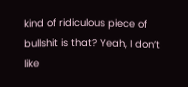kind of ridiculous piece of bullshit is that? Yeah, I don’t like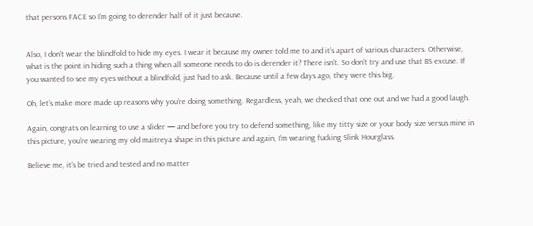that persons FACE so I’m going to derender half of it just because.


Also, I don’t wear the blindfold to hide my eyes. I wear it because my owner told me to and it’s apart of various characters. Otherwise, what is the point in hiding such a thing when all someone needs to do is derender it? There isn’t. So don’t try and use that BS excuse. If you wanted to see my eyes without a blindfold, just had to ask. Because until a few days ago, they were this big.

Oh, let’s make more made up reasons why you’re doing something. Regardless, yeah, we checked that one out and we had a good laugh.

Again, congrats on learning to use a slider — and before you try to defend something, like my titty size or your body size versus mine in this picture, you’re wearing my old maitreya shape in this picture and again, I’m wearing fucking Slink Hourglass.

Believe me, it’s be tried and tested and no matter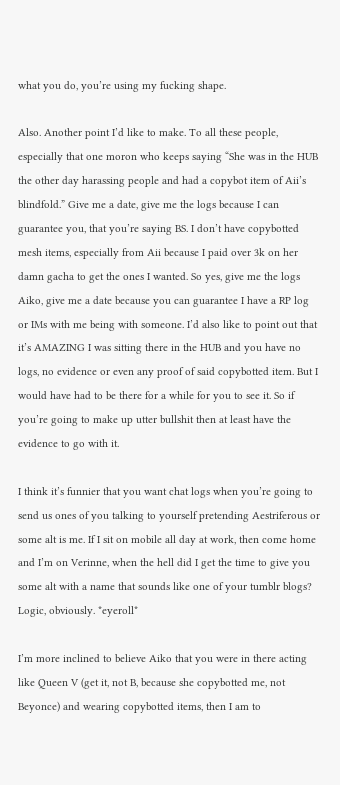what you do, you’re using my fucking shape.

Also. Another point I’d like to make. To all these people, especially that one moron who keeps saying “She was in the HUB the other day harassing people and had a copybot item of Aii’s blindfold.” Give me a date, give me the logs because I can guarantee you, that you’re saying BS. I don’t have copybotted mesh items, especially from Aii because I paid over 3k on her damn gacha to get the ones I wanted. So yes, give me the logs Aiko, give me a date because you can guarantee I have a RP log or IMs with me being with someone. I’d also like to point out that it’s AMAZING I was sitting there in the HUB and you have no logs, no evidence or even any proof of said copybotted item. But I would have had to be there for a while for you to see it. So if you’re going to make up utter bullshit then at least have the evidence to go with it.

I think it’s funnier that you want chat logs when you’re going to send us ones of you talking to yourself pretending Aestriferous or some alt is me. If I sit on mobile all day at work, then come home and I’m on Verinne, when the hell did I get the time to give you some alt with a name that sounds like one of your tumblr blogs? Logic, obviously. *eyeroll*

I’m more inclined to believe Aiko that you were in there acting like Queen V (get it, not B, because she copybotted me, not Beyonce) and wearing copybotted items, then I am to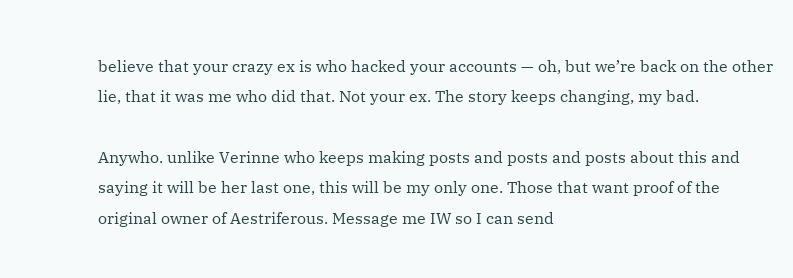believe that your crazy ex is who hacked your accounts — oh, but we’re back on the other lie, that it was me who did that. Not your ex. The story keeps changing, my bad.

Anywho. unlike Verinne who keeps making posts and posts and posts about this and saying it will be her last one, this will be my only one. Those that want proof of the original owner of Aestriferous. Message me IW so I can send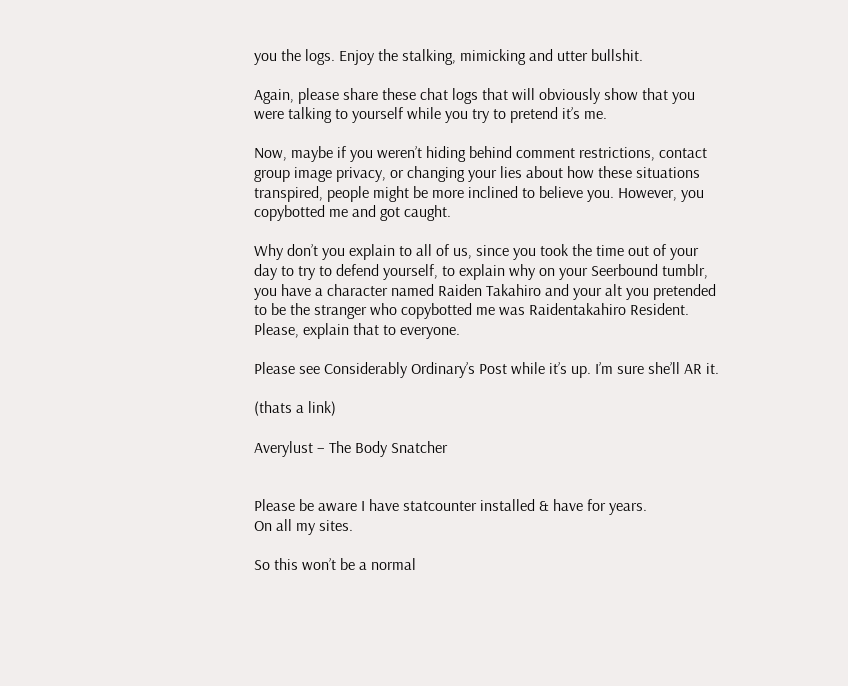you the logs. Enjoy the stalking, mimicking and utter bullshit.

Again, please share these chat logs that will obviously show that you were talking to yourself while you try to pretend it’s me.

Now, maybe if you weren’t hiding behind comment restrictions, contact group image privacy, or changing your lies about how these situations transpired, people might be more inclined to believe you. However, you copybotted me and got caught.

Why don’t you explain to all of us, since you took the time out of your day to try to defend yourself, to explain why on your Seerbound tumblr, you have a character named Raiden Takahiro and your alt you pretended to be the stranger who copybotted me was Raidentakahiro Resident. Please, explain that to everyone.

Please see Considerably Ordinary’s Post while it’s up. I’m sure she’ll AR it.

(thats a link)

Averylust – The Body Snatcher


Please be aware I have statcounter installed & have for years.
On all my sites.

So this won’t be a normal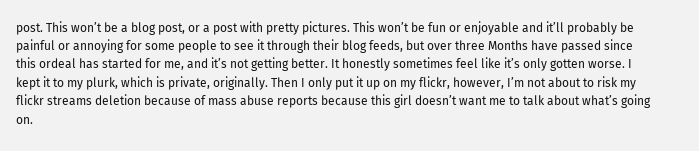post. This won’t be a blog post, or a post with pretty pictures. This won’t be fun or enjoyable and it’ll probably be painful or annoying for some people to see it through their blog feeds, but over three Months have passed since this ordeal has started for me, and it’s not getting better. It honestly sometimes feel like it’s only gotten worse. I kept it to my plurk, which is private, originally. Then I only put it up on my flickr, however, I’m not about to risk my flickr streams deletion because of mass abuse reports because this girl doesn’t want me to talk about what’s going on.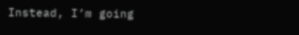Instead, I’m going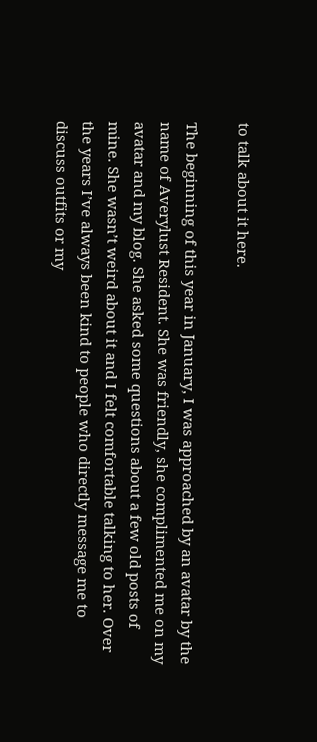to talk about it here.

The beginning of this year in January, I was approached by an avatar by the name of Averylust Resident. She was friendly, she complimented me on my avatar and my blog. She asked some questions about a few old posts of mine. She wasn’t weird about it and I felt comfortable talking to her. Over the years I’ve always been kind to people who directly message me to discuss outfits or my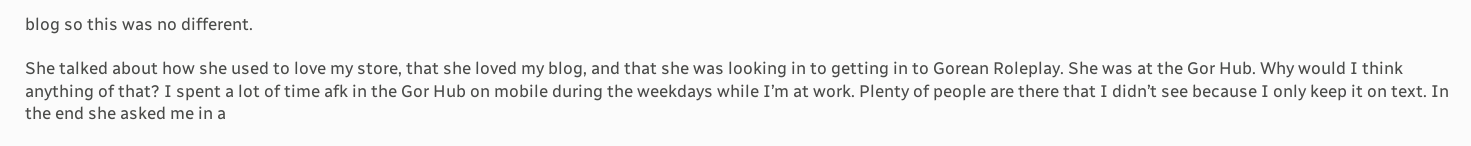blog so this was no different.

She talked about how she used to love my store, that she loved my blog, and that she was looking in to getting in to Gorean Roleplay. She was at the Gor Hub. Why would I think anything of that? I spent a lot of time afk in the Gor Hub on mobile during the weekdays while I’m at work. Plenty of people are there that I didn’t see because I only keep it on text. In the end she asked me in a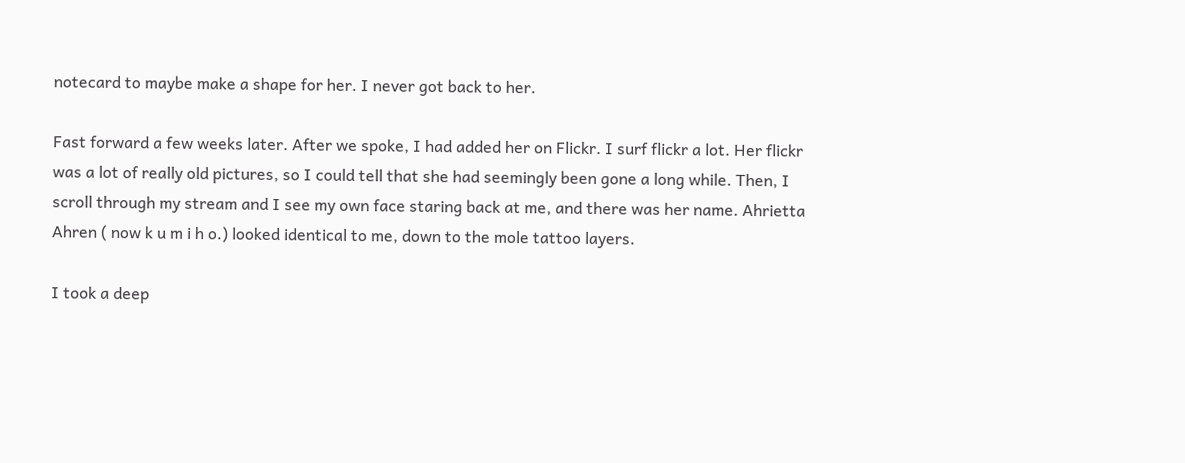notecard to maybe make a shape for her. I never got back to her.

Fast forward a few weeks later. After we spoke, I had added her on Flickr. I surf flickr a lot. Her flickr was a lot of really old pictures, so I could tell that she had seemingly been gone a long while. Then, I scroll through my stream and I see my own face staring back at me, and there was her name. Ahrietta Ahren ( now k u m i h o.) looked identical to me, down to the mole tattoo layers.

I took a deep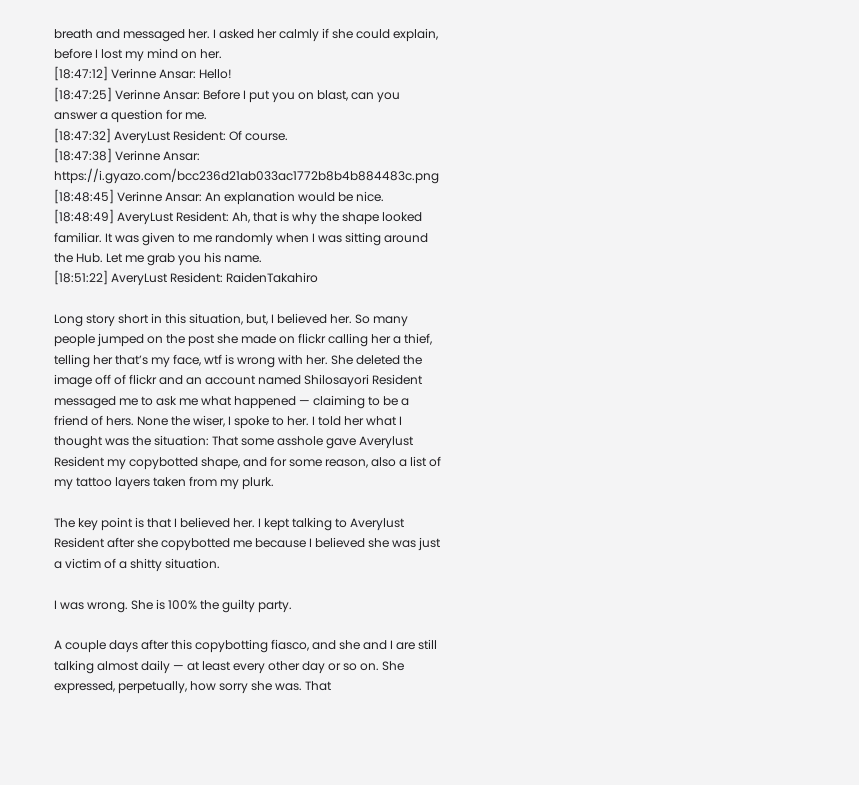breath and messaged her. I asked her calmly if she could explain, before I lost my mind on her.
[18:47:12] Verinne Ansar: Hello!
[18:47:25] Verinne Ansar: Before I put you on blast, can you answer a question for me.
[18:47:32] AveryLust Resident: Of course.
[18:47:38] Verinne Ansar: https://i.gyazo.com/bcc236d21ab033ac1772b8b4b884483c.png
[18:48:45] Verinne Ansar: An explanation would be nice.
[18:48:49] AveryLust Resident: Ah, that is why the shape looked familiar. It was given to me randomly when I was sitting around the Hub. Let me grab you his name.
[18:51:22] AveryLust Resident: RaidenTakahiro

Long story short in this situation, but, I believed her. So many people jumped on the post she made on flickr calling her a thief, telling her that’s my face, wtf is wrong with her. She deleted the image off of flickr and an account named Shilosayori Resident messaged me to ask me what happened — claiming to be a friend of hers. None the wiser, I spoke to her. I told her what I thought was the situation: That some asshole gave Averylust Resident my copybotted shape, and for some reason, also a list of my tattoo layers taken from my plurk.

The key point is that I believed her. I kept talking to Averylust Resident after she copybotted me because I believed she was just a victim of a shitty situation.

I was wrong. She is 100% the guilty party.

A couple days after this copybotting fiasco, and she and I are still talking almost daily — at least every other day or so on. She expressed, perpetually, how sorry she was. That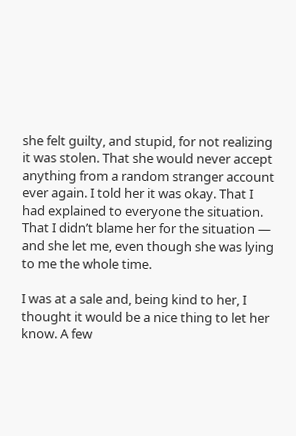she felt guilty, and stupid, for not realizing it was stolen. That she would never accept anything from a random stranger account ever again. I told her it was okay. That I had explained to everyone the situation. That I didn’t blame her for the situation — and she let me, even though she was lying to me the whole time.

I was at a sale and, being kind to her, I thought it would be a nice thing to let her know. A few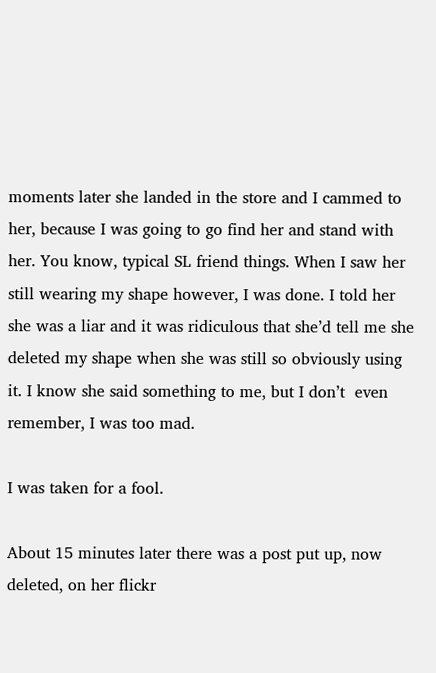moments later she landed in the store and I cammed to her, because I was going to go find her and stand with her. You know, typical SL friend things. When I saw her still wearing my shape however, I was done. I told her she was a liar and it was ridiculous that she’d tell me she deleted my shape when she was still so obviously using it. I know she said something to me, but I don’t  even remember, I was too mad.

I was taken for a fool.

About 15 minutes later there was a post put up, now deleted, on her flickr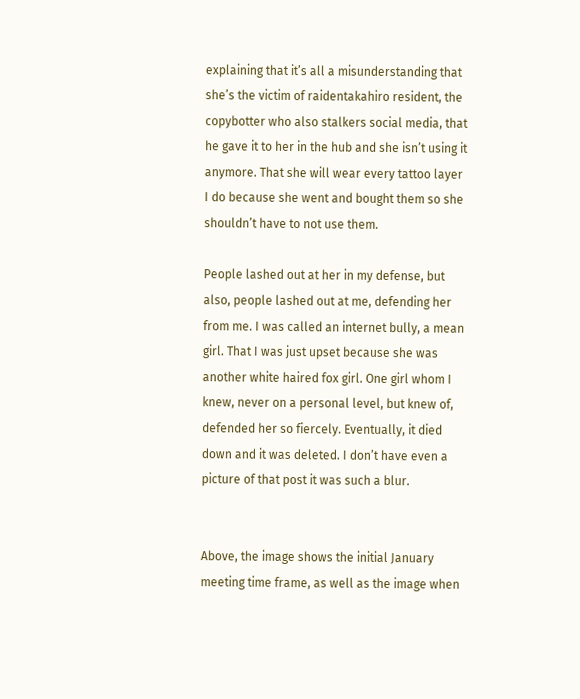explaining that it’s all a misunderstanding that she’s the victim of raidentakahiro resident, the copybotter who also stalkers social media, that he gave it to her in the hub and she isn’t using it anymore. That she will wear every tattoo layer I do because she went and bought them so she shouldn’t have to not use them.

People lashed out at her in my defense, but also, people lashed out at me, defending her from me. I was called an internet bully, a mean girl. That I was just upset because she was another white haired fox girl. One girl whom I knew, never on a personal level, but knew of, defended her so fiercely. Eventually, it died down and it was deleted. I don’t have even a picture of that post it was such a blur.


Above, the image shows the initial January meeting time frame, as well as the image when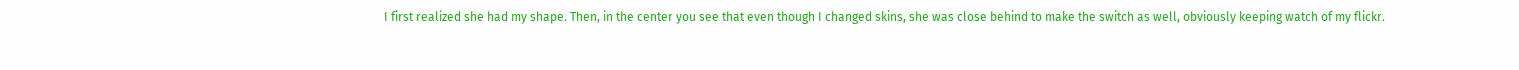I first realized she had my shape. Then, in the center you see that even though I changed skins, she was close behind to make the switch as well, obviously keeping watch of my flickr.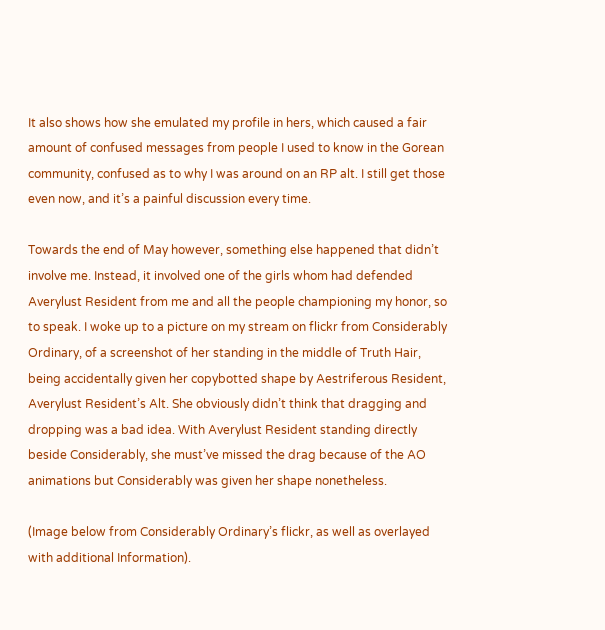It also shows how she emulated my profile in hers, which caused a fair amount of confused messages from people I used to know in the Gorean community, confused as to why I was around on an RP alt. I still get those even now, and it’s a painful discussion every time.

Towards the end of May however, something else happened that didn’t involve me. Instead, it involved one of the girls whom had defended Averylust Resident from me and all the people championing my honor, so to speak. I woke up to a picture on my stream on flickr from Considerably Ordinary, of a screenshot of her standing in the middle of Truth Hair, being accidentally given her copybotted shape by Aestriferous Resident, Averylust Resident’s Alt. She obviously didn’t think that dragging and dropping was a bad idea. With Averylust Resident standing directly beside Considerably, she must’ve missed the drag because of the AO animations but Considerably was given her shape nonetheless.

(Image below from Considerably Ordinary’s flickr, as well as overlayed with additional Information).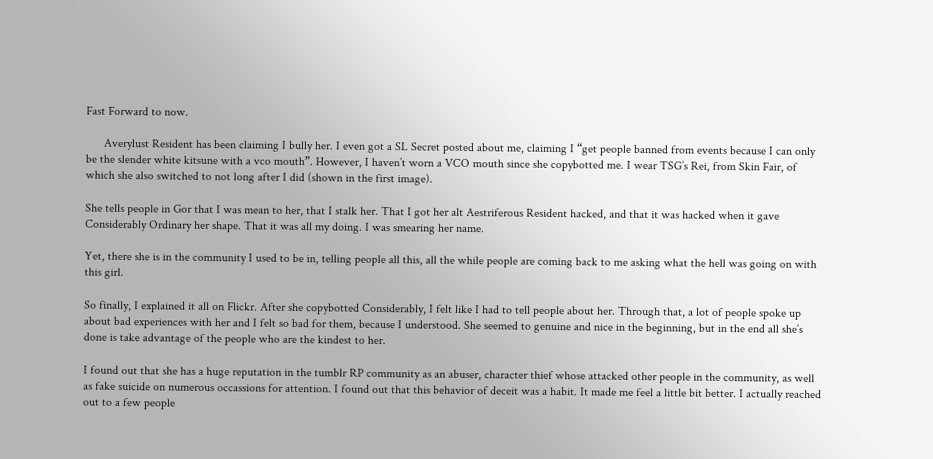Fast Forward to now.

      Averylust Resident has been claiming I bully her. I even got a SL Secret posted about me, claiming I “get people banned from events because I can only be the slender white kitsune with a vco mouth”. However, I haven’t worn a VCO mouth since she copybotted me. I wear TSG’s Rei, from Skin Fair, of which she also switched to not long after I did (shown in the first image).

She tells people in Gor that I was mean to her, that I stalk her. That I got her alt Aestriferous Resident hacked, and that it was hacked when it gave Considerably Ordinary her shape. That it was all my doing. I was smearing her name.

Yet, there she is in the community I used to be in, telling people all this, all the while people are coming back to me asking what the hell was going on with this girl.

So finally, I explained it all on Flickr. After she copybotted Considerably, I felt like I had to tell people about her. Through that, a lot of people spoke up about bad experiences with her and I felt so bad for them, because I understood. She seemed to genuine and nice in the beginning, but in the end all she’s done is take advantage of the people who are the kindest to her.

I found out that she has a huge reputation in the tumblr RP community as an abuser, character thief whose attacked other people in the community, as well as fake suicide on numerous occassions for attention. I found out that this behavior of deceit was a habit. It made me feel a little bit better. I actually reached out to a few people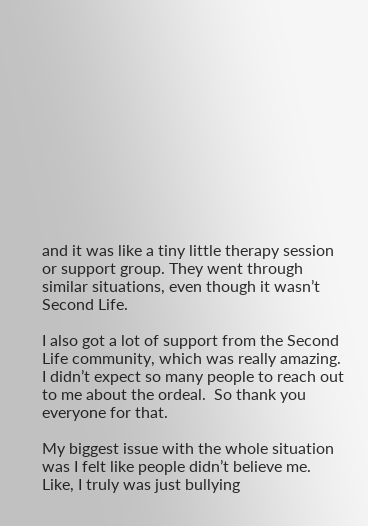and it was like a tiny little therapy session or support group. They went through similar situations, even though it wasn’t Second Life.

I also got a lot of support from the Second Life community, which was really amazing. I didn’t expect so many people to reach out to me about the ordeal.  So thank you everyone for that.

My biggest issue with the whole situation was I felt like people didn’t believe me. Like, I truly was just bullying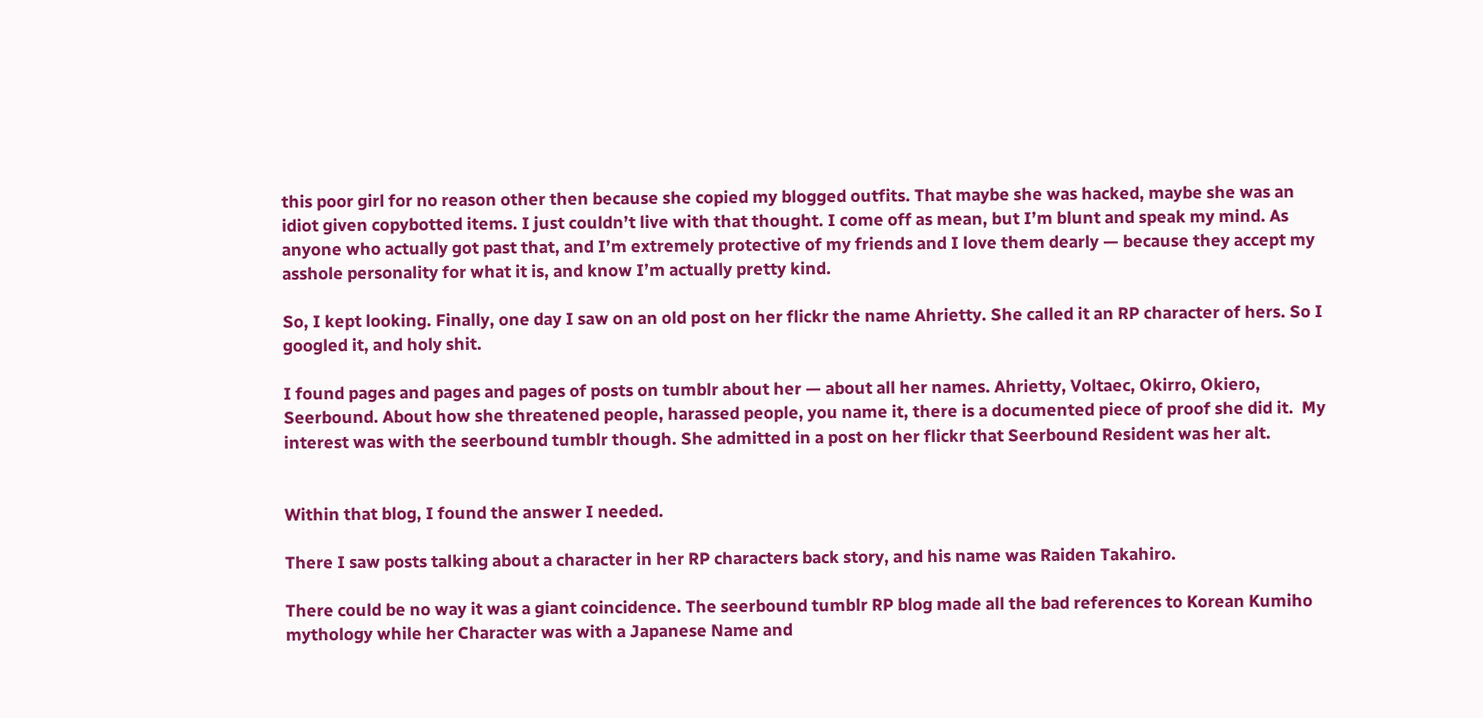this poor girl for no reason other then because she copied my blogged outfits. That maybe she was hacked, maybe she was an idiot given copybotted items. I just couldn’t live with that thought. I come off as mean, but I’m blunt and speak my mind. As anyone who actually got past that, and I’m extremely protective of my friends and I love them dearly — because they accept my asshole personality for what it is, and know I’m actually pretty kind.

So, I kept looking. Finally, one day I saw on an old post on her flickr the name Ahrietty. She called it an RP character of hers. So I googled it, and holy shit.

I found pages and pages and pages of posts on tumblr about her — about all her names. Ahrietty, Voltaec, Okirro, Okiero, Seerbound. About how she threatened people, harassed people, you name it, there is a documented piece of proof she did it.  My interest was with the seerbound tumblr though. She admitted in a post on her flickr that Seerbound Resident was her alt.


Within that blog, I found the answer I needed.

There I saw posts talking about a character in her RP characters back story, and his name was Raiden Takahiro.

There could be no way it was a giant coincidence. The seerbound tumblr RP blog made all the bad references to Korean Kumiho mythology while her Character was with a Japanese Name and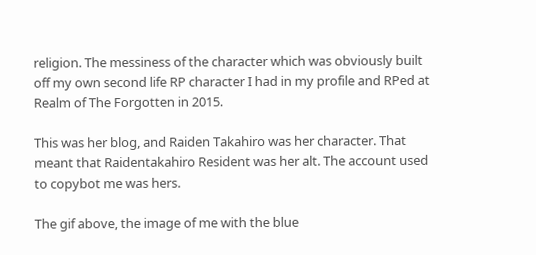religion. The messiness of the character which was obviously built off my own second life RP character I had in my profile and RPed at Realm of The Forgotten in 2015.

This was her blog, and Raiden Takahiro was her character. That meant that Raidentakahiro Resident was her alt. The account used to copybot me was hers.

The gif above, the image of me with the blue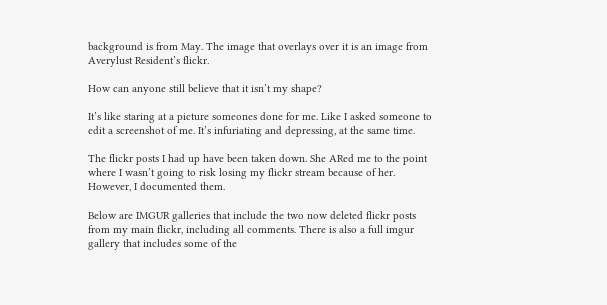background is from May. The image that overlays over it is an image from Averylust Resident’s flickr.

How can anyone still believe that it isn’t my shape?

It’s like staring at a picture someones done for me. Like I asked someone to edit a screenshot of me. It’s infuriating and depressing, at the same time.

The flickr posts I had up have been taken down. She ARed me to the point where I wasn’t going to risk losing my flickr stream because of her. However, I documented them.

Below are IMGUR galleries that include the two now deleted flickr posts from my main flickr, including all comments. There is also a full imgur gallery that includes some of the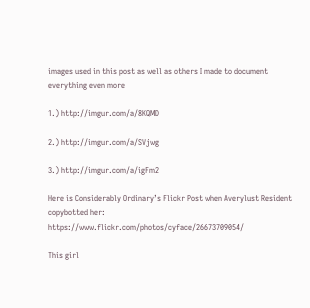images used in this post as well as others I made to document everything even more

1.) http://imgur.com/a/8KQMD

2.) http://imgur.com/a/SVjwg

3.) http://imgur.com/a/igFm2

Here is Considerably Ordinary’s Flickr Post when Averylust Resident copybotted her:  https://www.flickr.com/photos/cyface/26673709054/

This girl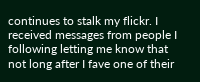continues to stalk my flickr. I received messages from people I following letting me know that not long after I fave one of their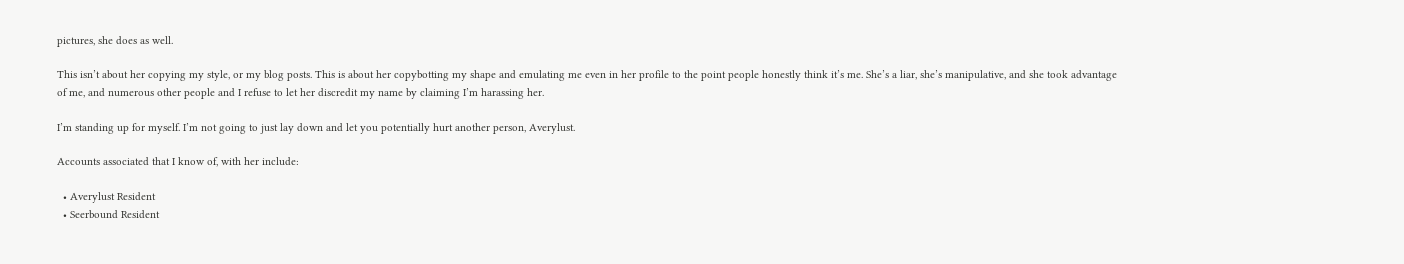pictures, she does as well.

This isn’t about her copying my style, or my blog posts. This is about her copybotting my shape and emulating me even in her profile to the point people honestly think it’s me. She’s a liar, she’s manipulative, and she took advantage of me, and numerous other people and I refuse to let her discredit my name by claiming I’m harassing her.

I’m standing up for myself. I’m not going to just lay down and let you potentially hurt another person, Averylust.

Accounts associated that I know of, with her include:

  • Averylust Resident
  • Seerbound Resident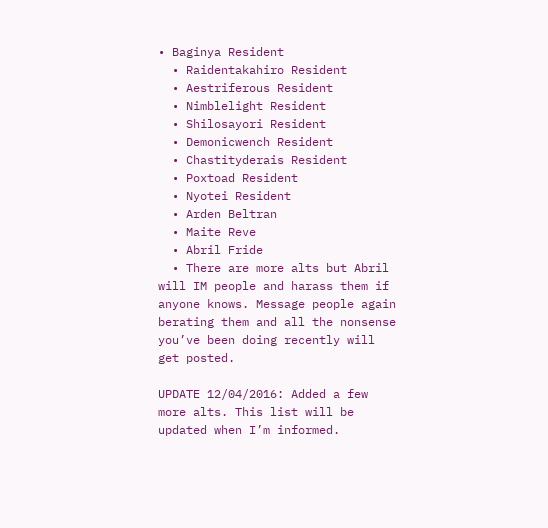• Baginya Resident
  • Raidentakahiro Resident
  • Aestriferous Resident
  • Nimblelight Resident
  • Shilosayori Resident
  • Demonicwench Resident
  • Chastityderais Resident
  • Poxtoad Resident
  • Nyotei Resident
  • Arden Beltran
  • Maite Reve
  • Abril Fride
  • There are more alts but Abril will IM people and harass them if anyone knows. Message people again berating them and all the nonsense you’ve been doing recently will get posted.

UPDATE 12/04/2016: Added a few more alts. This list will be updated when I’m informed.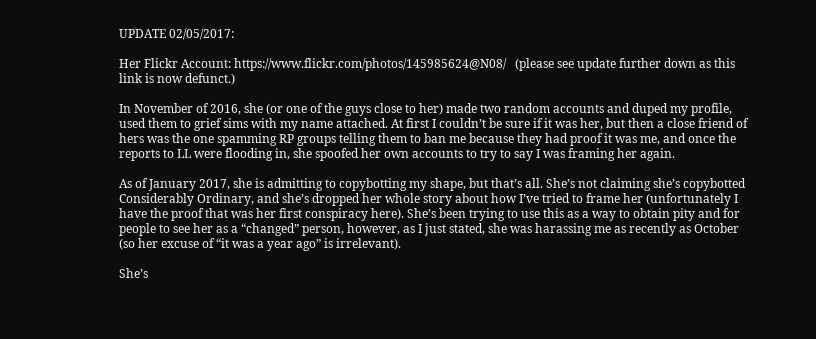UPDATE 02/05/2017:

Her Flickr Account: https://www.flickr.com/photos/145985624@N08/   (please see update further down as this link is now defunct.)

In November of 2016, she (or one of the guys close to her) made two random accounts and duped my profile, used them to grief sims with my name attached. At first I couldn’t be sure if it was her, but then a close friend of hers was the one spamming RP groups telling them to ban me because they had proof it was me, and once the reports to LL were flooding in, she spoofed her own accounts to try to say I was framing her again.

As of January 2017, she is admitting to copybotting my shape, but that’s all. She’s not claiming she’s copybotted Considerably Ordinary, and she’s dropped her whole story about how I’ve tried to frame her (unfortunately I have the proof that was her first conspiracy here). She’s been trying to use this as a way to obtain pity and for people to see her as a “changed” person, however, as I just stated, she was harassing me as recently as October (so her excuse of “it was a year ago” is irrelevant).

She’s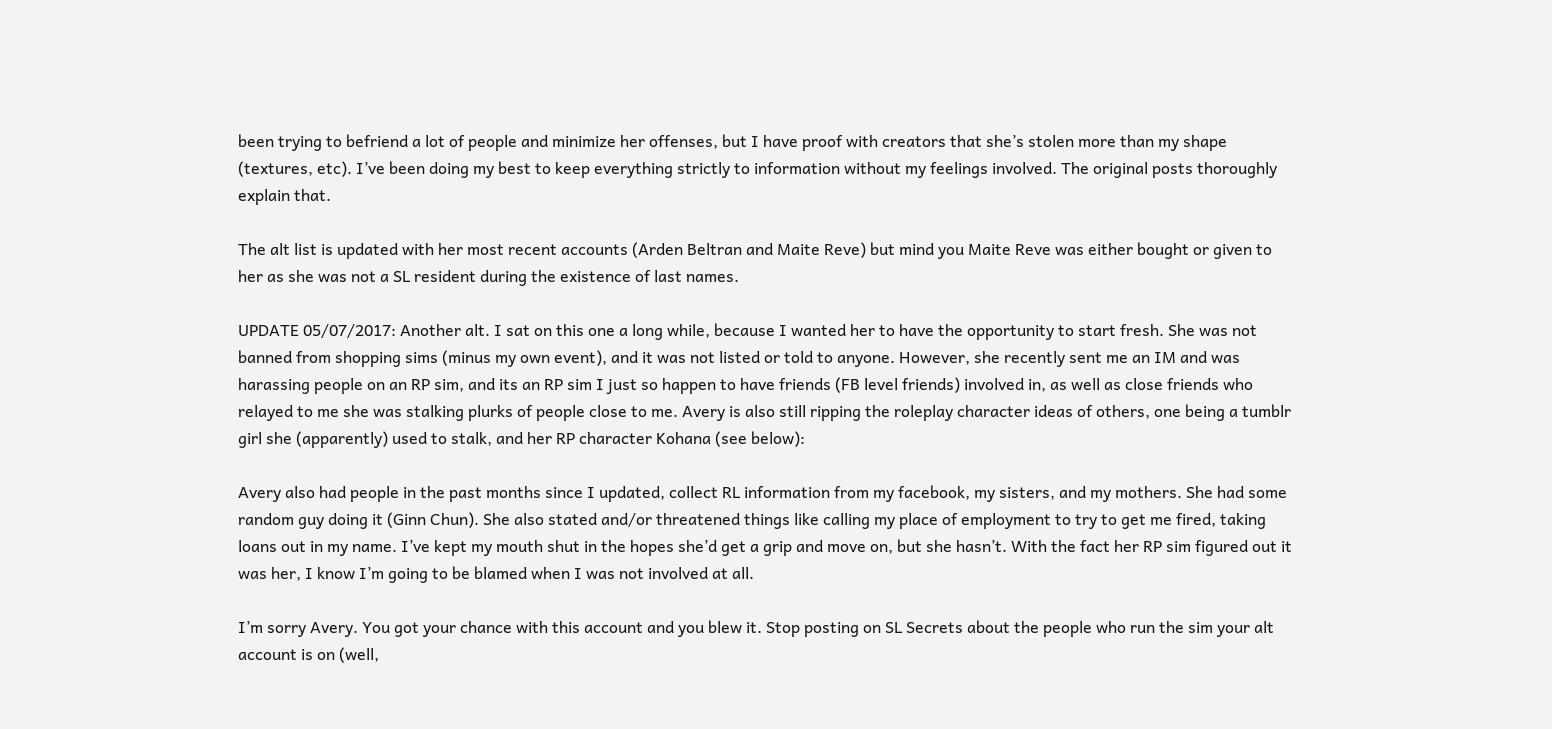been trying to befriend a lot of people and minimize her offenses, but I have proof with creators that she’s stolen more than my shape (textures, etc). I’ve been doing my best to keep everything strictly to information without my feelings involved. The original posts thoroughly explain that.

The alt list is updated with her most recent accounts (Arden Beltran and Maite Reve) but mind you Maite Reve was either bought or given to her as she was not a SL resident during the existence of last names.

UPDATE 05/07/2017: Another alt. I sat on this one a long while, because I wanted her to have the opportunity to start fresh. She was not banned from shopping sims (minus my own event), and it was not listed or told to anyone. However, she recently sent me an IM and was harassing people on an RP sim, and its an RP sim I just so happen to have friends (FB level friends) involved in, as well as close friends who relayed to me she was stalking plurks of people close to me. Avery is also still ripping the roleplay character ideas of others, one being a tumblr girl she (apparently) used to stalk, and her RP character Kohana (see below):

Avery also had people in the past months since I updated, collect RL information from my facebook, my sisters, and my mothers. She had some random guy doing it (Ginn Chun). She also stated and/or threatened things like calling my place of employment to try to get me fired, taking loans out in my name. I’ve kept my mouth shut in the hopes she’d get a grip and move on, but she hasn’t. With the fact her RP sim figured out it was her, I know I’m going to be blamed when I was not involved at all.

I’m sorry Avery. You got your chance with this account and you blew it. Stop posting on SL Secrets about the people who run the sim your alt account is on (well,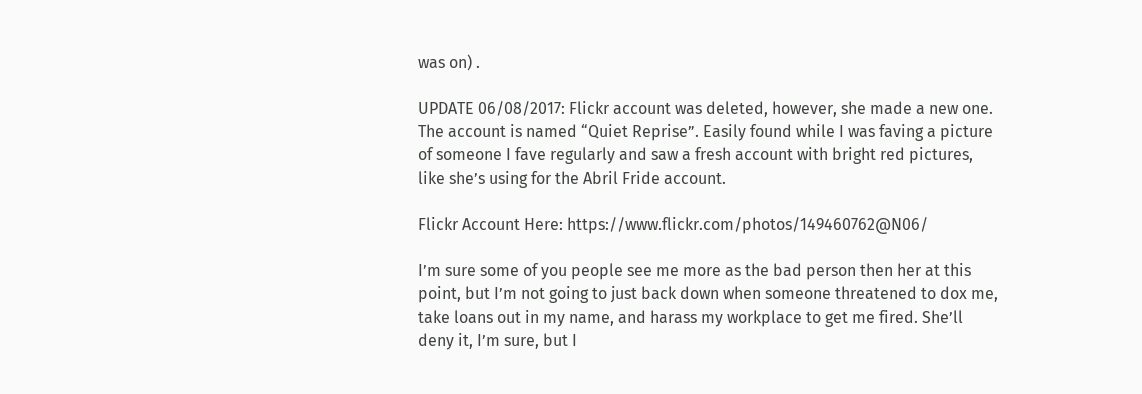was on) .

UPDATE 06/08/2017: Flickr account was deleted, however, she made a new one. The account is named “Quiet Reprise”. Easily found while I was faving a picture of someone I fave regularly and saw a fresh account with bright red pictures, like she’s using for the Abril Fride account.

Flickr Account Here: https://www.flickr.com/photos/149460762@N06/

I’m sure some of you people see me more as the bad person then her at this point, but I’m not going to just back down when someone threatened to dox me, take loans out in my name, and harass my workplace to get me fired. She’ll deny it, I’m sure, but I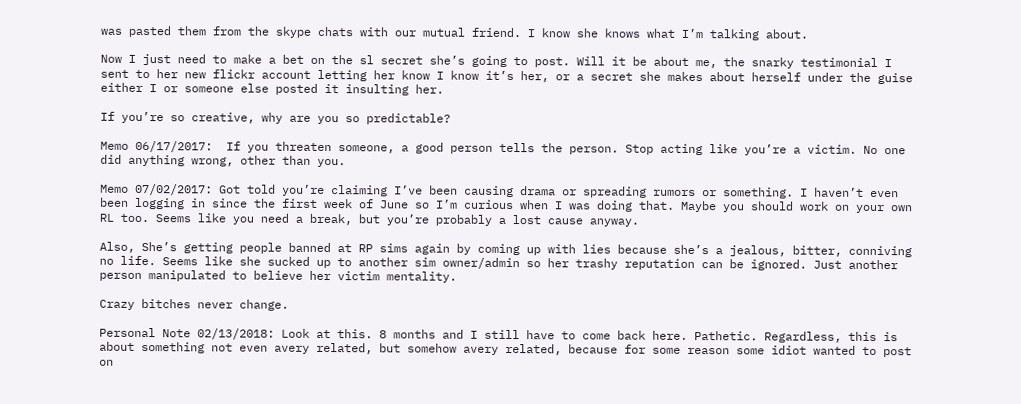was pasted them from the skype chats with our mutual friend. I know she knows what I’m talking about.

Now I just need to make a bet on the sl secret she’s going to post. Will it be about me, the snarky testimonial I sent to her new flickr account letting her know I know it’s her, or a secret she makes about herself under the guise either I or someone else posted it insulting her.

If you’re so creative, why are you so predictable?

Memo 06/17/2017:  If you threaten someone, a good person tells the person. Stop acting like you’re a victim. No one did anything wrong, other than you.

Memo 07/02/2017: Got told you’re claiming I’ve been causing drama or spreading rumors or something. I haven’t even been logging in since the first week of June so I’m curious when I was doing that. Maybe you should work on your own RL too. Seems like you need a break, but you’re probably a lost cause anyway.

Also, She’s getting people banned at RP sims again by coming up with lies because she’s a jealous, bitter, conniving no life. Seems like she sucked up to another sim owner/admin so her trashy reputation can be ignored. Just another person manipulated to believe her victim mentality.

Crazy bitches never change.

Personal Note 02/13/2018: Look at this. 8 months and I still have to come back here. Pathetic. Regardless, this is about something not even avery related, but somehow avery related, because for some reason some idiot wanted to post on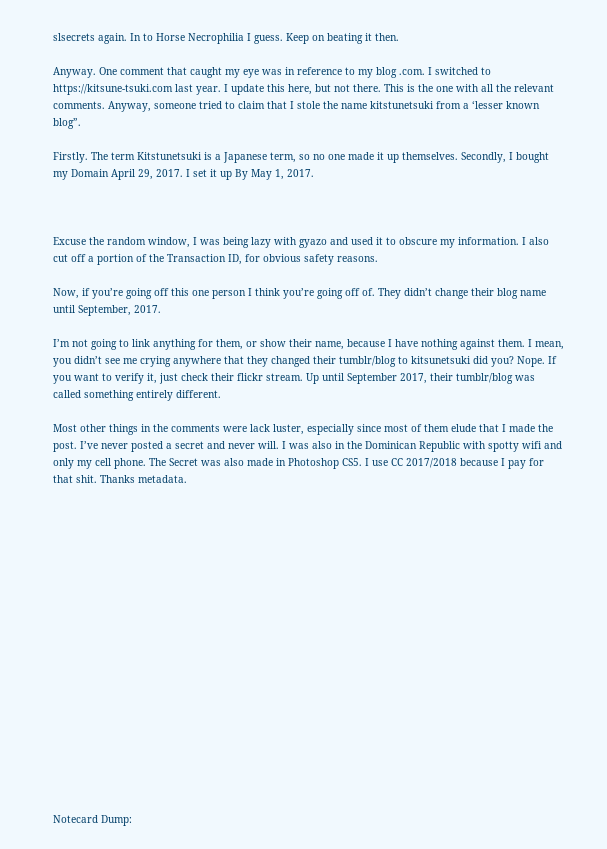slsecrets again. In to Horse Necrophilia I guess. Keep on beating it then.

Anyway. One comment that caught my eye was in reference to my blog .com. I switched to https://kitsune-tsuki.com last year. I update this here, but not there. This is the one with all the relevant comments. Anyway, someone tried to claim that I stole the name kitstunetsuki from a ‘lesser known blog”.

Firstly. The term Kitstunetsuki is a Japanese term, so no one made it up themselves. Secondly, I bought my Domain April 29, 2017. I set it up By May 1, 2017.



Excuse the random window, I was being lazy with gyazo and used it to obscure my information. I also cut off a portion of the Transaction ID, for obvious safety reasons.

Now, if you’re going off this one person I think you’re going off of. They didn’t change their blog name until September, 2017.

I’m not going to link anything for them, or show their name, because I have nothing against them. I mean, you didn’t see me crying anywhere that they changed their tumblr/blog to kitsunetsuki did you? Nope. If you want to verify it, just check their flickr stream. Up until September 2017, their tumblr/blog was called something entirely different.

Most other things in the comments were lack luster, especially since most of them elude that I made the post. I’ve never posted a secret and never will. I was also in the Dominican Republic with spotty wifi and only my cell phone. The Secret was also made in Photoshop CS5. I use CC 2017/2018 because I pay for that shit. Thanks metadata.



















Notecard Dump: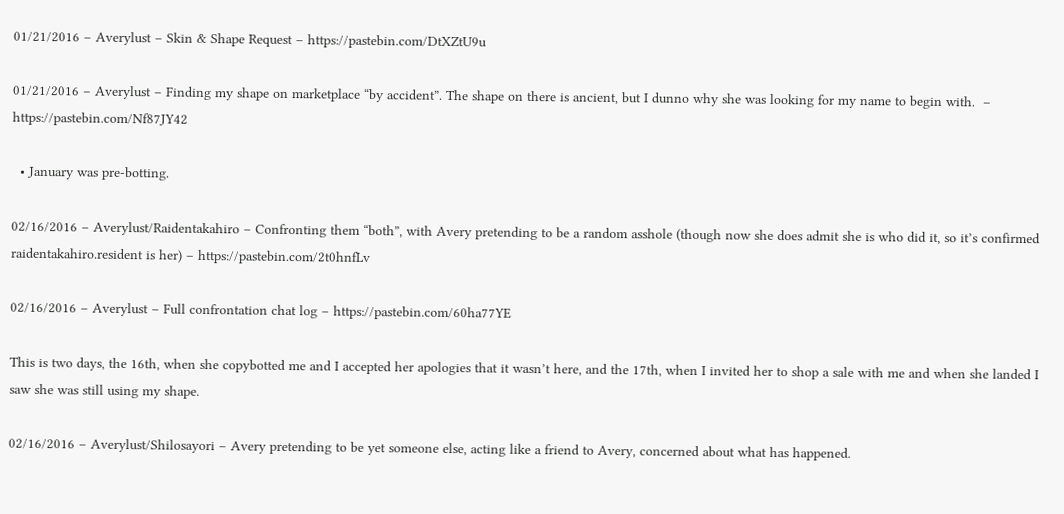01/21/2016 – Averylust – Skin & Shape Request – https://pastebin.com/DtXZtU9u

01/21/2016 – Averylust – Finding my shape on marketplace “by accident”. The shape on there is ancient, but I dunno why she was looking for my name to begin with.  – https://pastebin.com/Nf87JY42

  • January was pre-botting.

02/16/2016 – Averylust/Raidentakahiro – Confronting them “both”, with Avery pretending to be a random asshole (though now she does admit she is who did it, so it’s confirmed raidentakahiro.resident is her) – https://pastebin.com/2t0hnfLv

02/16/2016 – Averylust – Full confrontation chat log – https://pastebin.com/60ha77YE

This is two days, the 16th, when she copybotted me and I accepted her apologies that it wasn’t here, and the 17th, when I invited her to shop a sale with me and when she landed I saw she was still using my shape.

02/16/2016 – Averylust/Shilosayori – Avery pretending to be yet someone else, acting like a friend to Avery, concerned about what has happened.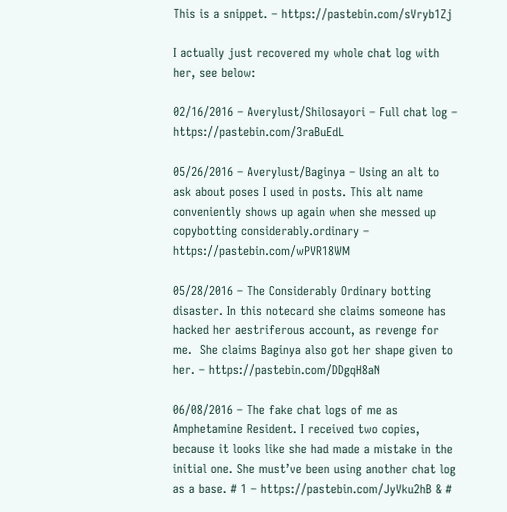This is a snippet. – https://pastebin.com/sVryb1Zj

I actually just recovered my whole chat log with her, see below:

02/16/2016 – Averylust/Shilosayori – Full chat log – https://pastebin.com/3raBuEdL

05/26/2016 – Averylust/Baginya – Using an alt to ask about poses I used in posts. This alt name conveniently shows up again when she messed up copybotting considerably.ordinary – https://pastebin.com/wPVR18WM

05/28/2016 – The Considerably Ordinary botting disaster. In this notecard she claims someone has hacked her aestriferous account, as revenge for me.  She claims Baginya also got her shape given to her. – https://pastebin.com/DDgqH8aN

06/08/2016 – The fake chat logs of me as Amphetamine Resident. I received two copies, because it looks like she had made a mistake in the initial one. She must’ve been using another chat log as a base. # 1 – https://pastebin.com/JyVku2hB & #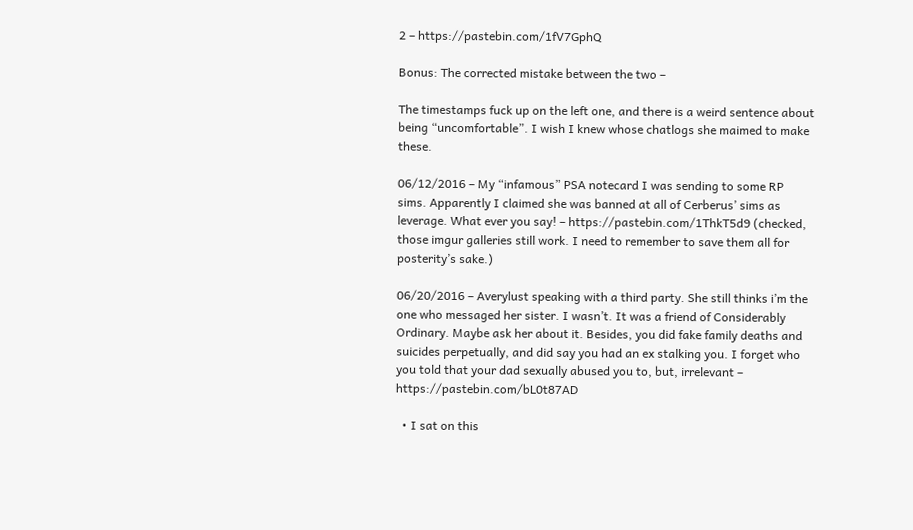2 – https://pastebin.com/1fV7GphQ

Bonus: The corrected mistake between the two –

The timestamps fuck up on the left one, and there is a weird sentence about being “uncomfortable”. I wish I knew whose chatlogs she maimed to make these.

06/12/2016 – My “infamous” PSA notecard I was sending to some RP sims. Apparently I claimed she was banned at all of Cerberus’ sims as leverage. What ever you say! – https://pastebin.com/1ThkT5d9 (checked, those imgur galleries still work. I need to remember to save them all for posterity’s sake.)

06/20/2016 – Averylust speaking with a third party. She still thinks i’m the one who messaged her sister. I wasn’t. It was a friend of Considerably Ordinary. Maybe ask her about it. Besides, you did fake family deaths and suicides perpetually, and did say you had an ex stalking you. I forget who you told that your dad sexually abused you to, but, irrelevant – https://pastebin.com/bL0t87AD

  • I sat on this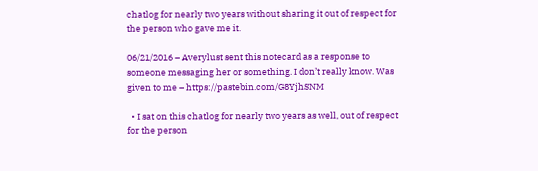chatlog for nearly two years without sharing it out of respect for the person who gave me it.

06/21/2016 – Averylust sent this notecard as a response to someone messaging her or something. I don’t really know. Was given to me – https://pastebin.com/G8YjhSNM

  • I sat on this chatlog for nearly two years as well, out of respect for the person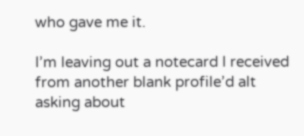who gave me it.

I’m leaving out a notecard I received from another blank profile’d alt asking about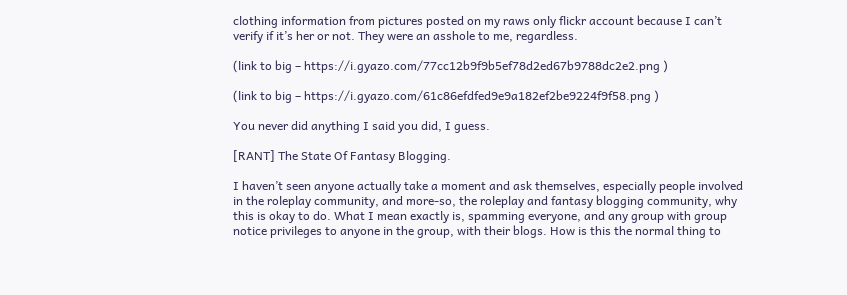clothing information from pictures posted on my raws only flickr account because I can’t verify if it’s her or not. They were an asshole to me, regardless.

(link to big – https://i.gyazo.com/77cc12b9f9b5ef78d2ed67b9788dc2e2.png )

(link to big – https://i.gyazo.com/61c86efdfed9e9a182ef2be9224f9f58.png )

You never did anything I said you did, I guess.

[RANT] The State Of Fantasy Blogging.

I haven’t seen anyone actually take a moment and ask themselves, especially people involved in the roleplay community, and more-so, the roleplay and fantasy blogging community, why this is okay to do. What I mean exactly is, spamming everyone, and any group with group notice privileges to anyone in the group, with their blogs. How is this the normal thing to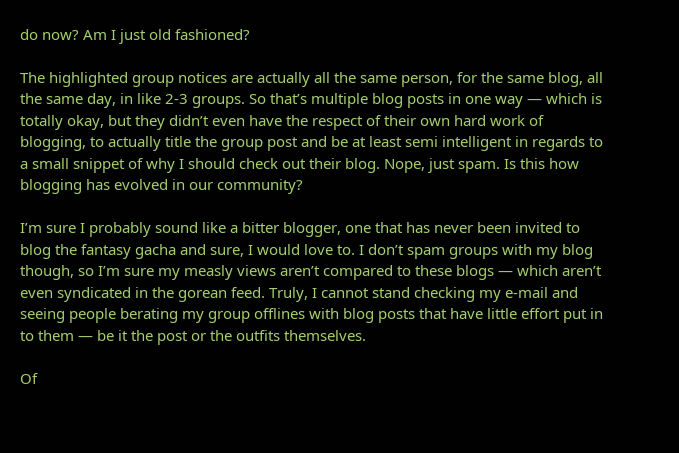do now? Am I just old fashioned?

The highlighted group notices are actually all the same person, for the same blog, all the same day, in like 2-3 groups. So that’s multiple blog posts in one way — which is totally okay, but they didn’t even have the respect of their own hard work of blogging, to actually title the group post and be at least semi intelligent in regards to a small snippet of why I should check out their blog. Nope, just spam. Is this how blogging has evolved in our community?

I’m sure I probably sound like a bitter blogger, one that has never been invited to blog the fantasy gacha and sure, I would love to. I don’t spam groups with my blog though, so I’m sure my measly views aren’t compared to these blogs — which aren’t even syndicated in the gorean feed. Truly, I cannot stand checking my e-mail and seeing people berating my group offlines with blog posts that have little effort put in to them — be it the post or the outfits themselves.

Of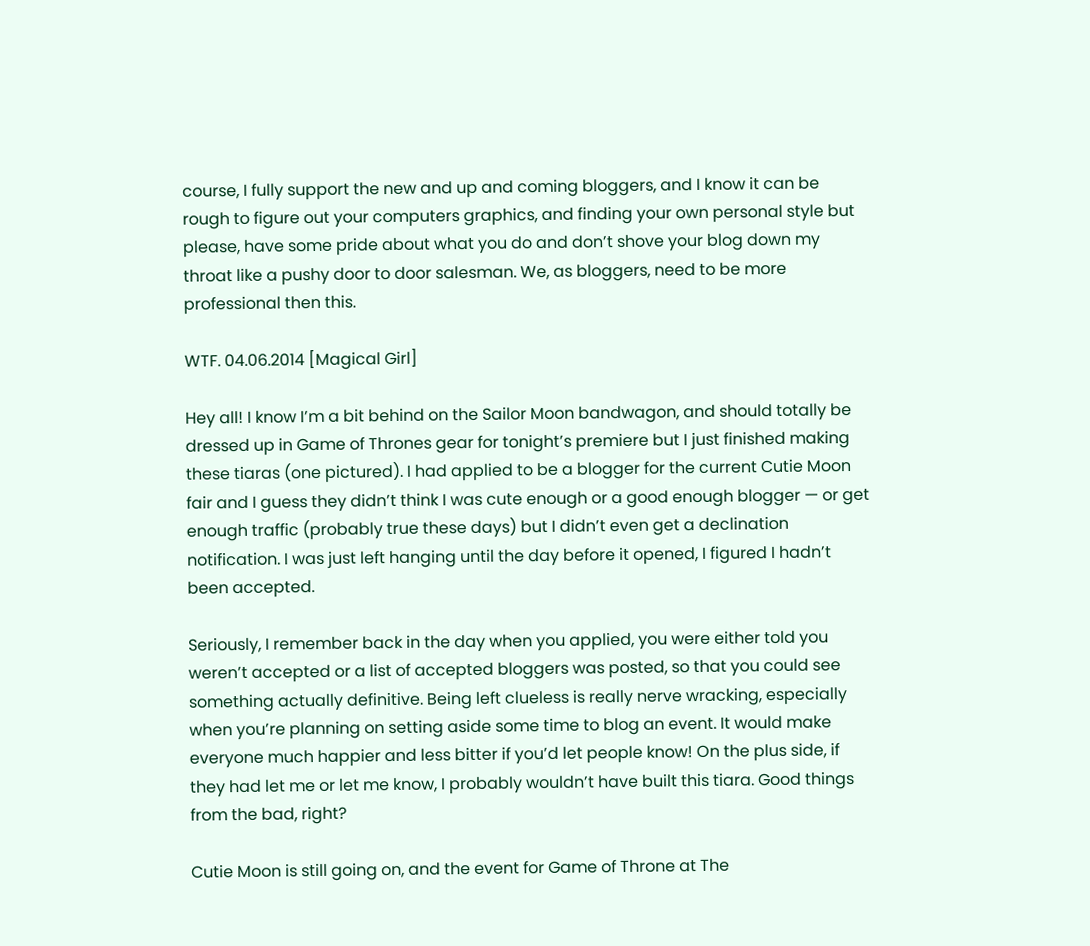course, I fully support the new and up and coming bloggers, and I know it can be rough to figure out your computers graphics, and finding your own personal style but please, have some pride about what you do and don’t shove your blog down my throat like a pushy door to door salesman. We, as bloggers, need to be more professional then this.

WTF. 04.06.2014 [Magical Girl]

Hey all! I know I’m a bit behind on the Sailor Moon bandwagon, and should totally be dressed up in Game of Thrones gear for tonight’s premiere but I just finished making these tiaras (one pictured). I had applied to be a blogger for the current Cutie Moon fair and I guess they didn’t think I was cute enough or a good enough blogger — or get enough traffic (probably true these days) but I didn’t even get a declination notification. I was just left hanging until the day before it opened, I figured I hadn’t been accepted.

Seriously, I remember back in the day when you applied, you were either told you weren’t accepted or a list of accepted bloggers was posted, so that you could see something actually definitive. Being left clueless is really nerve wracking, especially when you’re planning on setting aside some time to blog an event. It would make everyone much happier and less bitter if you’d let people know! On the plus side, if they had let me or let me know, I probably wouldn’t have built this tiara. Good things from the bad, right?

Cutie Moon is still going on, and the event for Game of Throne at The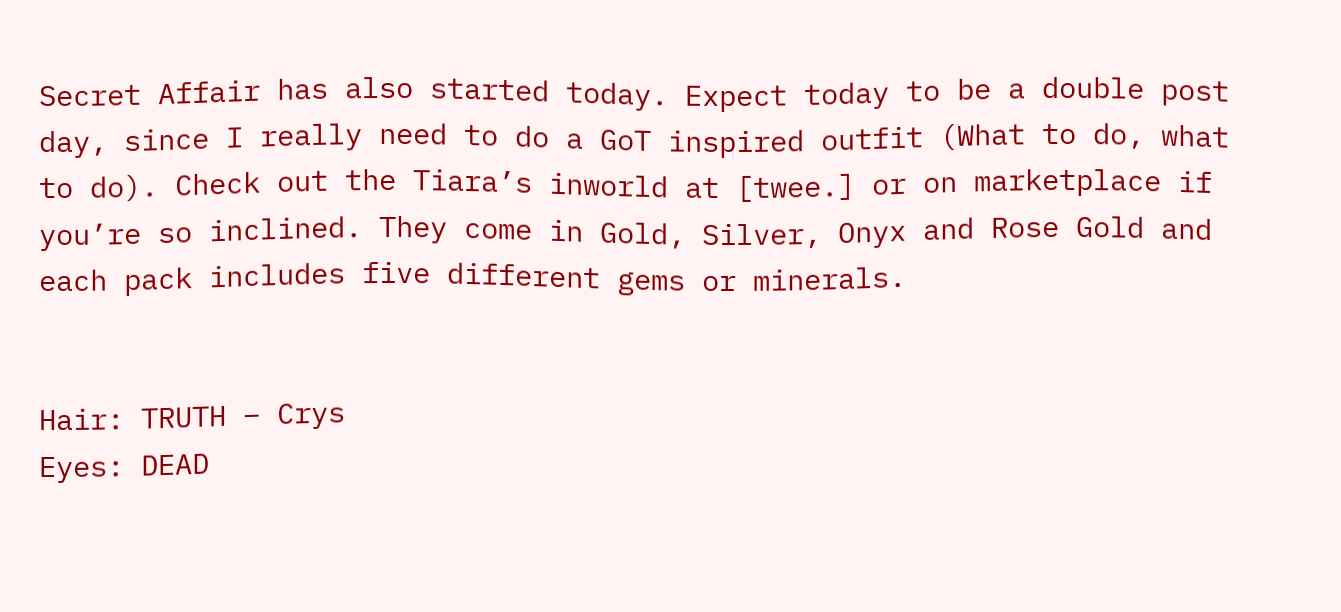Secret Affair has also started today. Expect today to be a double post day, since I really need to do a GoT inspired outfit (What to do, what to do). Check out the Tiara’s inworld at [twee.] or on marketplace if you’re so inclined. They come in Gold, Silver, Onyx and Rose Gold and each pack includes five different gems or minerals.


Hair: TRUTH – Crys
Eyes: DEAD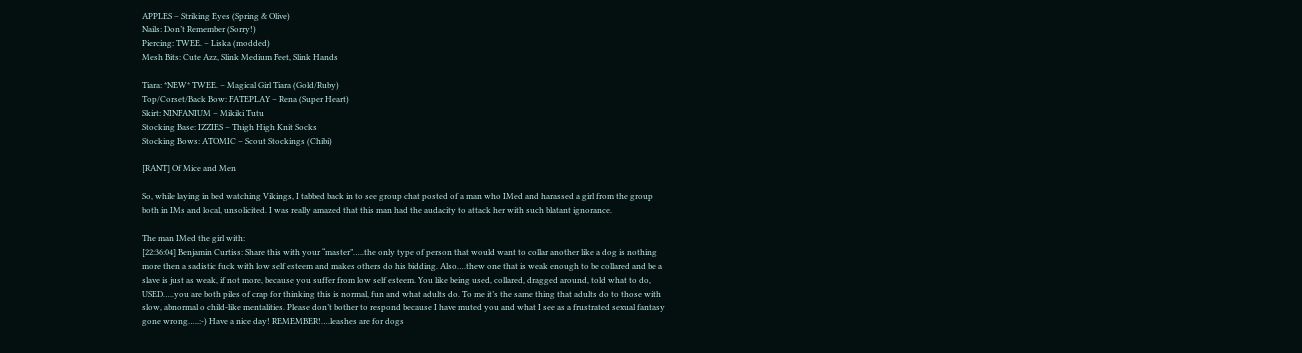APPLES – Striking Eyes (Spring & Olive)
Nails: Don’t Remember (Sorry!)
Piercing: TWEE. – Liska (modded)
Mesh Bits: Cute Azz, Slink Medium Feet, Slink Hands

Tiara: *NEW* TWEE. – Magical Girl Tiara (Gold/Ruby)
Top/Corset/Back Bow: FATEPLAY – Rena (Super Heart)
Skirt: NINFANIUM – Mikiki Tutu
Stocking Base: IZZIES – Thigh High Knit Socks
Stocking Bows: ATOMIC – Scout Stockings (Chibi)

[RANT] Of Mice and Men

So, while laying in bed watching Vikings, I tabbed back in to see group chat posted of a man who IMed and harassed a girl from the group both in IMs and local, unsolicited. I was really amazed that this man had the audacity to attack her with such blatant ignorance.

The man IMed the girl with:
[22:36:04] Benjamin Curtiss: Share this with your “master”…..the only type of person that would want to collar another like a dog is nothing more then a sadistic fuck with low self esteem and makes others do his bidding. Also….thew one that is weak enough to be collared and be a slave is just as weak, if not more, because you suffer from low self esteem. You like being used, collared, dragged around, told what to do, USED…..you are both piles of crap for thinking this is normal, fun and what adults do. To me it’s the same thing that adults do to those with slow, abnormal o child-like mentalities. Please don’t bother to respond because I have muted you and what I see as a frustrated sexual fantasy gone wrong…..:-) Have a nice day! REMEMBER!….leashes are for dogs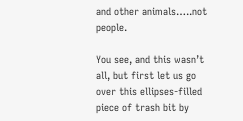and other animals…..not people.

You see, and this wasn’t all, but first let us go over this ellipses-filled piece of trash bit by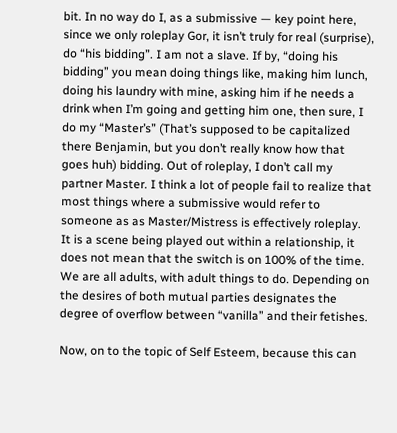bit. In no way do I, as a submissive — key point here, since we only roleplay Gor, it isn’t truly for real (surprise), do “his bidding”. I am not a slave. If by, “doing his bidding” you mean doing things like, making him lunch, doing his laundry with mine, asking him if he needs a drink when I’m going and getting him one, then sure, I do my “Master’s” (That’s supposed to be capitalized there Benjamin, but you don’t really know how that goes huh) bidding. Out of roleplay, I don’t call my partner Master. I think a lot of people fail to realize that most things where a submissive would refer to someone as as Master/Mistress is effectively roleplay. It is a scene being played out within a relationship, it does not mean that the switch is on 100% of the time. We are all adults, with adult things to do. Depending on the desires of both mutual parties designates the degree of overflow between “vanilla” and their fetishes.

Now, on to the topic of Self Esteem, because this can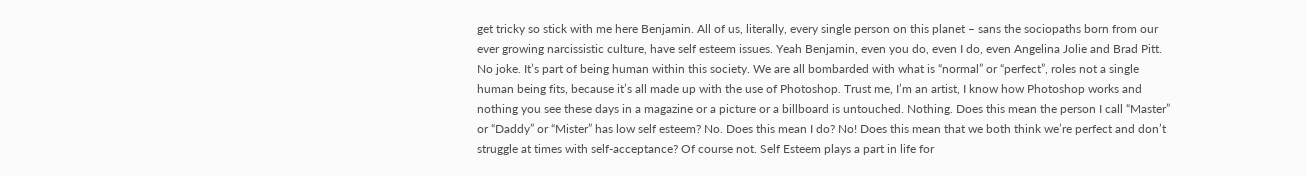get tricky so stick with me here Benjamin. All of us, literally, every single person on this planet – sans the sociopaths born from our ever growing narcissistic culture, have self esteem issues. Yeah Benjamin, even you do, even I do, even Angelina Jolie and Brad Pitt. No joke. It’s part of being human within this society. We are all bombarded with what is “normal” or “perfect”, roles not a single human being fits, because it’s all made up with the use of Photoshop. Trust me, I’m an artist, I know how Photoshop works and nothing you see these days in a magazine or a picture or a billboard is untouched. Nothing. Does this mean the person I call “Master” or “Daddy” or “Mister” has low self esteem? No. Does this mean I do? No! Does this mean that we both think we’re perfect and don’t struggle at times with self-acceptance? Of course not. Self Esteem plays a part in life for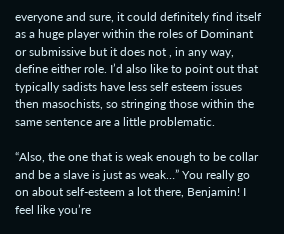everyone and sure, it could definitely find itself as a huge player within the roles of Dominant or submissive but it does not , in any way, define either role. I’d also like to point out that typically sadists have less self esteem issues then masochists, so stringing those within the same sentence are a little problematic.

“Also, the one that is weak enough to be collar and be a slave is just as weak…” You really go on about self-esteem a lot there, Benjamin! I feel like you’re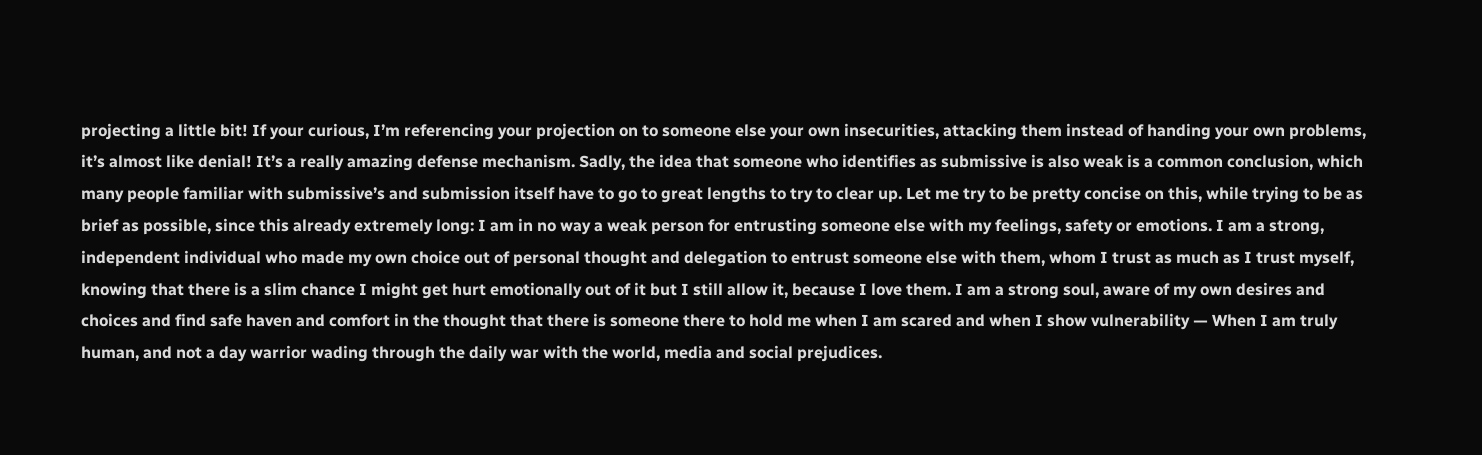projecting a little bit! If your curious, I’m referencing your projection on to someone else your own insecurities, attacking them instead of handing your own problems, it’s almost like denial! It’s a really amazing defense mechanism. Sadly, the idea that someone who identifies as submissive is also weak is a common conclusion, which many people familiar with submissive’s and submission itself have to go to great lengths to try to clear up. Let me try to be pretty concise on this, while trying to be as brief as possible, since this already extremely long: I am in no way a weak person for entrusting someone else with my feelings, safety or emotions. I am a strong, independent individual who made my own choice out of personal thought and delegation to entrust someone else with them, whom I trust as much as I trust myself, knowing that there is a slim chance I might get hurt emotionally out of it but I still allow it, because I love them. I am a strong soul, aware of my own desires and choices and find safe haven and comfort in the thought that there is someone there to hold me when I am scared and when I show vulnerability — When I am truly human, and not a day warrior wading through the daily war with the world, media and social prejudices.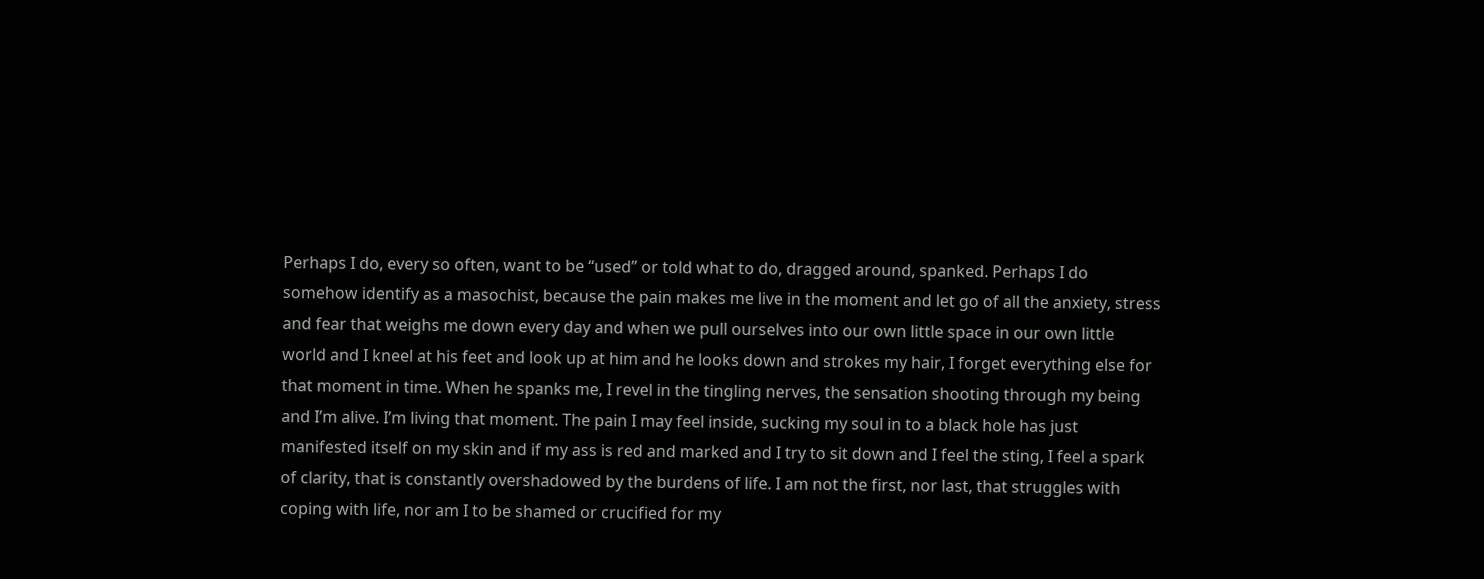Perhaps I do, every so often, want to be “used” or told what to do, dragged around, spanked. Perhaps I do somehow identify as a masochist, because the pain makes me live in the moment and let go of all the anxiety, stress and fear that weighs me down every day and when we pull ourselves into our own little space in our own little world and I kneel at his feet and look up at him and he looks down and strokes my hair, I forget everything else for that moment in time. When he spanks me, I revel in the tingling nerves, the sensation shooting through my being and I’m alive. I’m living that moment. The pain I may feel inside, sucking my soul in to a black hole has just manifested itself on my skin and if my ass is red and marked and I try to sit down and I feel the sting, I feel a spark of clarity, that is constantly overshadowed by the burdens of life. I am not the first, nor last, that struggles with coping with life, nor am I to be shamed or crucified for my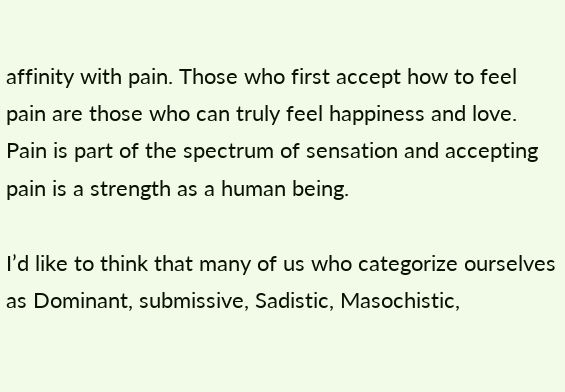affinity with pain. Those who first accept how to feel pain are those who can truly feel happiness and love. Pain is part of the spectrum of sensation and accepting pain is a strength as a human being.

I’d like to think that many of us who categorize ourselves as Dominant, submissive, Sadistic, Masochistic,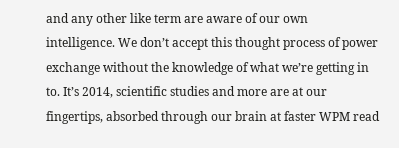and any other like term are aware of our own intelligence. We don’t accept this thought process of power exchange without the knowledge of what we’re getting in to. It’s 2014, scientific studies and more are at our fingertips, absorbed through our brain at faster WPM read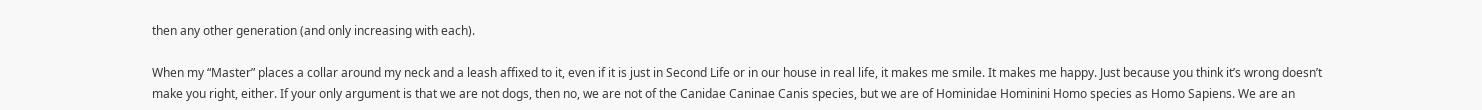then any other generation (and only increasing with each).

When my “Master” places a collar around my neck and a leash affixed to it, even if it is just in Second Life or in our house in real life, it makes me smile. It makes me happy. Just because you think it’s wrong doesn’t make you right, either. If your only argument is that we are not dogs, then no, we are not of the Canidae Caninae Canis species, but we are of Hominidae Hominini Homo species as Homo Sapiens. We are an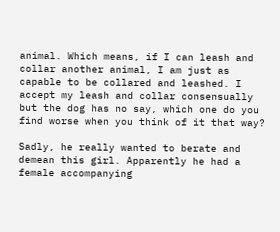animal. Which means, if I can leash and collar another animal, I am just as capable to be collared and leashed. I accept my leash and collar consensually but the dog has no say, which one do you find worse when you think of it that way?

Sadly, he really wanted to berate and demean this girl. Apparently he had a female accompanying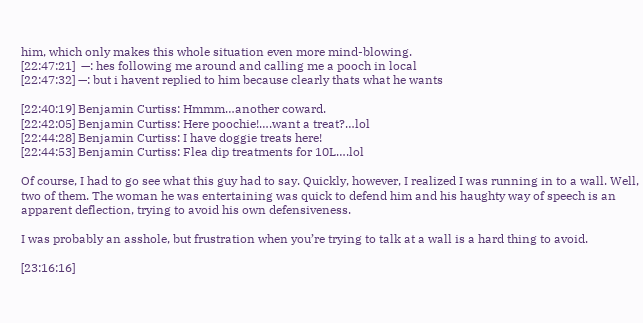him, which only makes this whole situation even more mind-blowing.
[22:47:21]  —: hes following me around and calling me a pooch in local
[22:47:32] —: but i havent replied to him because clearly thats what he wants

[22:40:19] Benjamin Curtiss: Hmmm…another coward.
[22:42:05] Benjamin Curtiss: Here poochie!….want a treat?…lol
[22:44:28] Benjamin Curtiss: I have doggie treats here!
[22:44:53] Benjamin Curtiss: Flea dip treatments for 10L….lol

Of course, I had to go see what this guy had to say. Quickly, however, I realized I was running in to a wall. Well, two of them. The woman he was entertaining was quick to defend him and his haughty way of speech is an apparent deflection, trying to avoid his own defensiveness.

I was probably an asshole, but frustration when you’re trying to talk at a wall is a hard thing to avoid.

[23:16:16]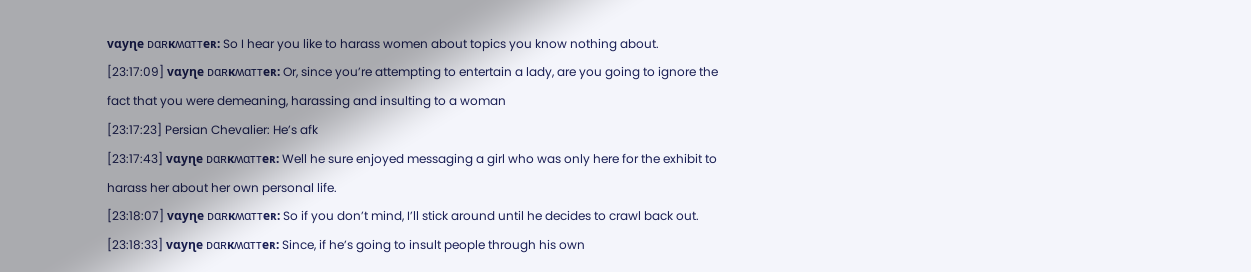vɑуɳе ᴅɑʀкʍɑᴛᴛеʀ: So I hear you like to harass women about topics you know nothing about.
[23:17:09] vɑуɳе ᴅɑʀкʍɑᴛᴛеʀ: Or, since you’re attempting to entertain a lady, are you going to ignore the fact that you were demeaning, harassing and insulting to a woman
[23:17:23] Persian Chevalier: He’s afk
[23:17:43] vɑуɳе ᴅɑʀкʍɑᴛᴛеʀ: Well he sure enjoyed messaging a girl who was only here for the exhibit to harass her about her own personal life.
[23:18:07] vɑуɳе ᴅɑʀкʍɑᴛᴛеʀ: So if you don’t mind, I’ll stick around until he decides to crawl back out.
[23:18:33] vɑуɳе ᴅɑʀкʍɑᴛᴛеʀ: Since, if he’s going to insult people through his own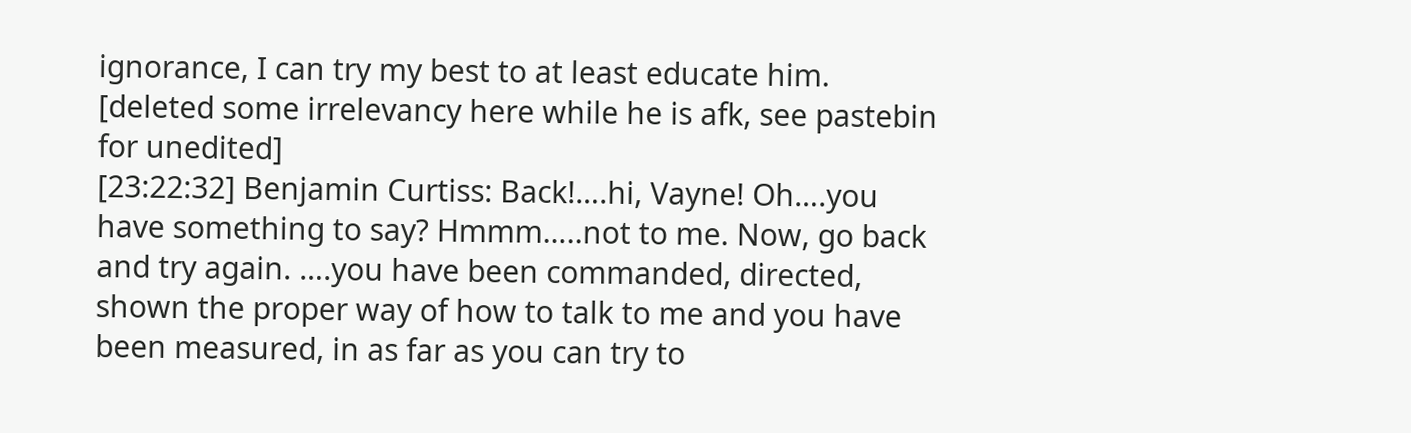ignorance, I can try my best to at least educate him.
[deleted some irrelevancy here while he is afk, see pastebin for unedited]
[23:22:32] Benjamin Curtiss: Back!….hi, Vayne! Oh….you have something to say? Hmmm…..not to me. Now, go back and try again. ….you have been commanded, directed, shown the proper way of how to talk to me and you have been measured, in as far as you can try to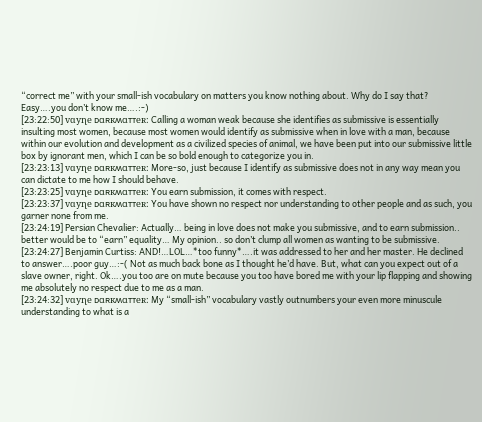“correct me” with your small-ish vocabulary on matters you know nothing about. Why do I say that? Easy….you don’t know me….:-)
[23:22:50] vɑуɳе ᴅɑʀкʍɑᴛᴛеʀ: Calling a woman weak because she identifies as submissive is essentially insulting most women, because most women would identify as submissive when in love with a man, because within our evolution and development as a civilized species of animal, we have been put into our submissive little box by ignorant men, which I can be so bold enough to categorize you in.
[23:23:13] vɑуɳе ᴅɑʀкʍɑᴛᴛеʀ: More-so, just because I identify as submissive does not in any way mean you can dictate to me how I should behave.
[23:23:25] vɑуɳе ᴅɑʀкʍɑᴛᴛеʀ: You earn submission, it comes with respect.
[23:23:37] vɑуɳе ᴅɑʀкʍɑᴛᴛеʀ: You have shown no respect nor understanding to other people and as such, you garner none from me.
[23:24:19] Persian Chevalier: Actually… being in love does not make you submissive, and to earn submission.. better would be to “earn” equality… My opinion.. so don’t clump all women as wanting to be submissive.
[23:24:27] Benjamin Curtiss: AND!…LOL…*too funny*….it was addressed to her and her master. He declined to answer….poor guy…:-( Not as much back bone as I thought he’d have. But, what can you expect out of a slave owner, right. Ok….you too are on mute because you too have bored me with your lip flapping and showing me absolutely no respect due to me as a man.
[23:24:32] vɑуɳе ᴅɑʀкʍɑᴛᴛеʀ: My “small-ish” vocabulary vastly outnumbers your even more minuscule understanding to what is a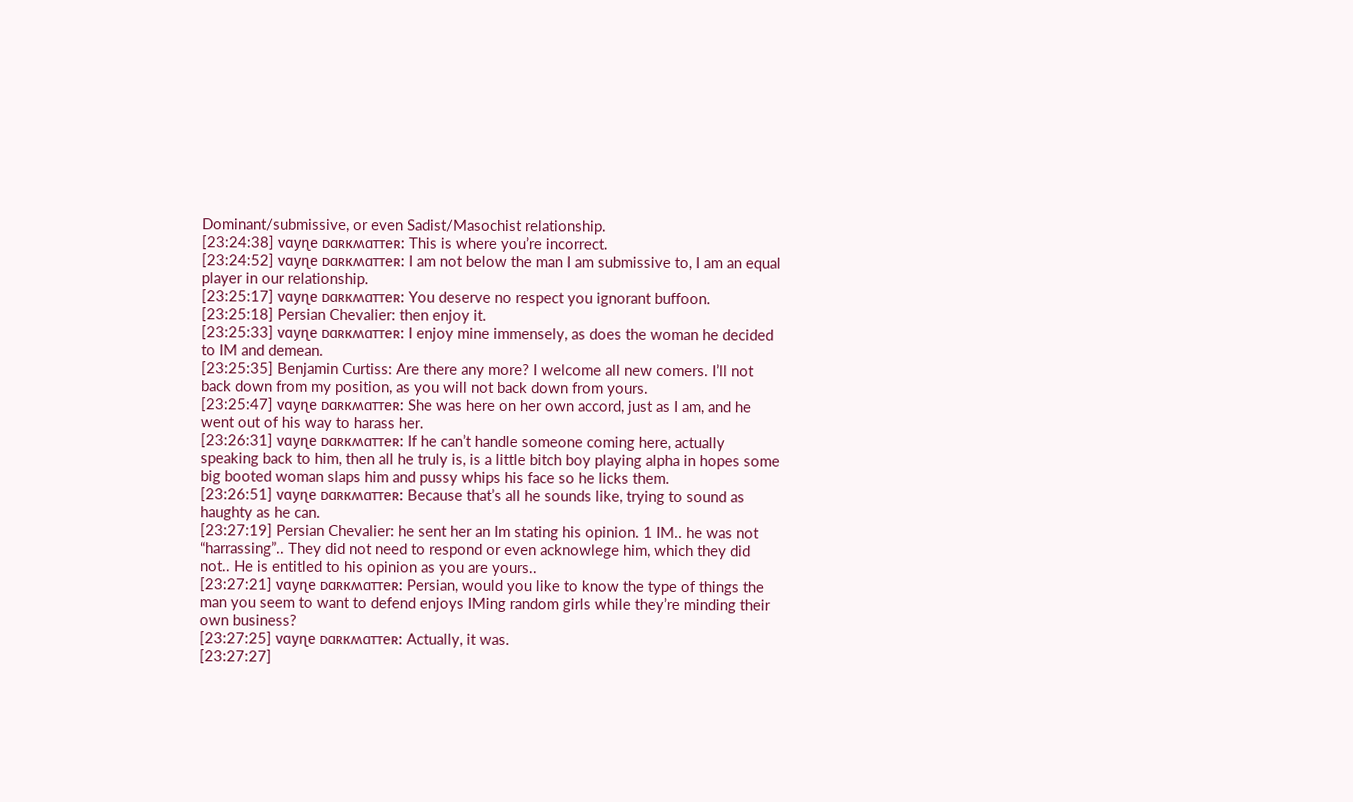Dominant/submissive, or even Sadist/Masochist relationship.
[23:24:38] vɑуɳе ᴅɑʀкʍɑᴛᴛеʀ: This is where you’re incorrect.
[23:24:52] vɑуɳе ᴅɑʀкʍɑᴛᴛеʀ: I am not below the man I am submissive to, I am an equal player in our relationship.
[23:25:17] vɑуɳе ᴅɑʀкʍɑᴛᴛеʀ: You deserve no respect you ignorant buffoon.
[23:25:18] Persian Chevalier: then enjoy it.
[23:25:33] vɑуɳе ᴅɑʀкʍɑᴛᴛеʀ: I enjoy mine immensely, as does the woman he decided to IM and demean.
[23:25:35] Benjamin Curtiss: Are there any more? I welcome all new comers. I’ll not back down from my position, as you will not back down from yours.
[23:25:47] vɑуɳе ᴅɑʀкʍɑᴛᴛеʀ: She was here on her own accord, just as I am, and he went out of his way to harass her.
[23:26:31] vɑуɳе ᴅɑʀкʍɑᴛᴛеʀ: If he can’t handle someone coming here, actually speaking back to him, then all he truly is, is a little bitch boy playing alpha in hopes some big booted woman slaps him and pussy whips his face so he licks them.
[23:26:51] vɑуɳе ᴅɑʀкʍɑᴛᴛеʀ: Because that’s all he sounds like, trying to sound as haughty as he can.
[23:27:19] Persian Chevalier: he sent her an Im stating his opinion. 1 IM.. he was not “harrassing”.. They did not need to respond or even acknowlege him, which they did not.. He is entitled to his opinion as you are yours..
[23:27:21] vɑуɳе ᴅɑʀкʍɑᴛᴛеʀ: Persian, would you like to know the type of things the man you seem to want to defend enjoys IMing random girls while they’re minding their own business?
[23:27:25] vɑуɳе ᴅɑʀкʍɑᴛᴛеʀ: Actually, it was.
[23:27:27]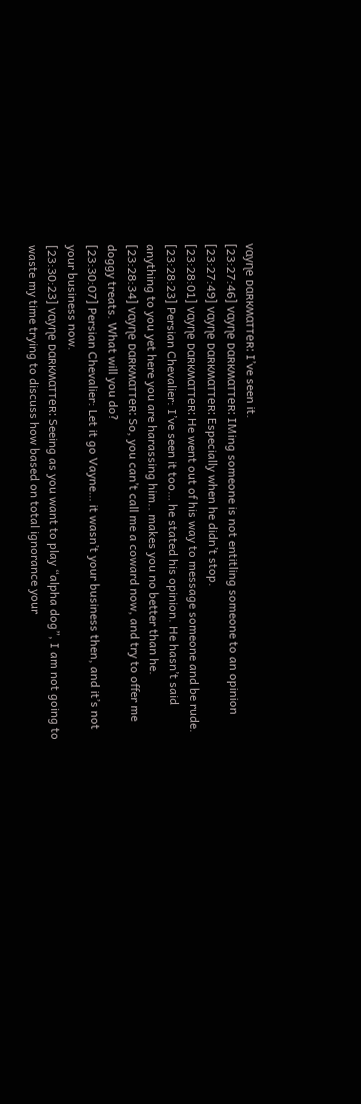vɑуɳе ᴅɑʀкʍɑᴛᴛеʀ: I’ve seen it.
[23:27:46] vɑуɳе ᴅɑʀкʍɑᴛᴛеʀ: IMing someone is not entitling someone to an opinion
[23:27:49] vɑуɳе ᴅɑʀкʍɑᴛᴛеʀ: Especially when he didn’t stop.
[23:28:01] vɑуɳе ᴅɑʀкʍɑᴛᴛеʀ: He went out of his way to message someone and be rude.
[23:28:23] Persian Chevalier: I’ve seen it too… he stated his opinion. He hasn’t said anything to you yet here you are harassing him.. makes you no better than he.
[23:28:34] vɑуɳе ᴅɑʀкʍɑᴛᴛеʀ: So, you can’t call me a coward now, and try to offer me doggy treats. What will you do?
[23:30:07] Persian Chevalier: Let it go Vayne… it wasn’t your business then, and it’s not your business now.
[23:30:23] vɑуɳе ᴅɑʀкʍɑᴛᴛеʀ: Seeing as you want to play “alpha dog”, I am not going to waste my time trying to discuss how based on total ignorance your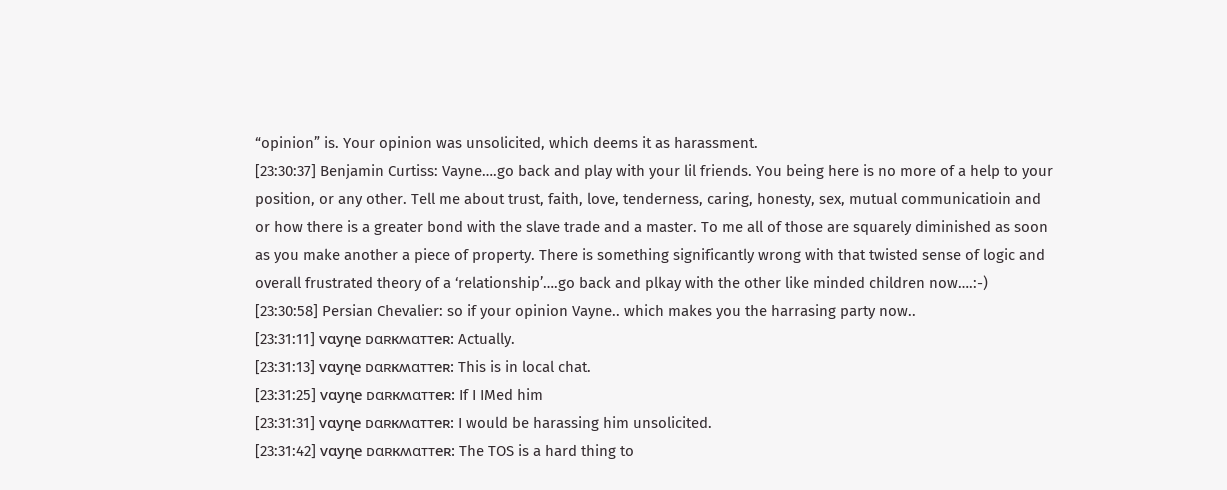“opinion” is. Your opinion was unsolicited, which deems it as harassment.
[23:30:37] Benjamin Curtiss: Vayne….go back and play with your lil friends. You being here is no more of a help to your position, or any other. Tell me about trust, faith, love, tenderness, caring, honesty, sex, mutual communicatioin and or how there is a greater bond with the slave trade and a master. To me all of those are squarely diminished as soon as you make another a piece of property. There is something significantly wrong with that twisted sense of logic and overall frustrated theory of a ‘relationship’….go back and plkay with the other like minded children now….:-)
[23:30:58] Persian Chevalier: so if your opinion Vayne.. which makes you the harrasing party now..
[23:31:11] vɑуɳе ᴅɑʀкʍɑᴛᴛеʀ: Actually.
[23:31:13] vɑуɳе ᴅɑʀкʍɑᴛᴛеʀ: This is in local chat.
[23:31:25] vɑуɳе ᴅɑʀкʍɑᴛᴛеʀ: If I IMed him
[23:31:31] vɑуɳе ᴅɑʀкʍɑᴛᴛеʀ: I would be harassing him unsolicited.
[23:31:42] vɑуɳе ᴅɑʀкʍɑᴛᴛеʀ: The TOS is a hard thing to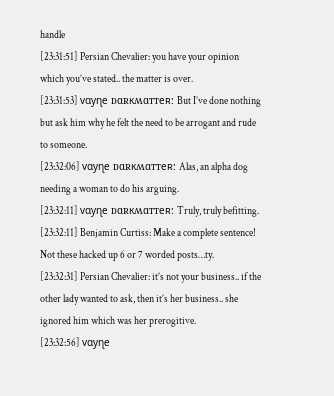handle
[23:31:51] Persian Chevalier: you have your opinion which you’ve stated.. the matter is over.
[23:31:53] vɑуɳе ᴅɑʀкʍɑᴛᴛеʀ: But I’ve done nothing but ask him why he felt the need to be arrogant and rude to someone.
[23:32:06] vɑуɳе ᴅɑʀкʍɑᴛᴛеʀ: Alas, an alpha dog needing a woman to do his arguing.
[23:32:11] vɑуɳе ᴅɑʀкʍɑᴛᴛеʀ: Truly, truly befitting.
[23:32:11] Benjamin Curtiss: Make a complete sentence! Not these hacked up 6 or 7 worded posts…ty.
[23:32:31] Persian Chevalier: it’s not your business.. if the other lady wanted to ask, then it’s her business.. she ignored him which was her prerogitive.
[23:32:56] vɑуɳе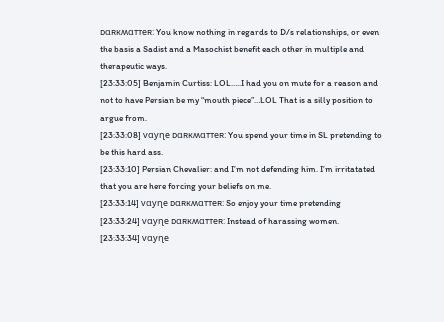ᴅɑʀкʍɑᴛᴛеʀ: You know nothing in regards to D/s relationships, or even the basis a Sadist and a Masochist benefit each other in multiple and therapeutic ways.
[23:33:05] Benjamin Curtiss: LOL…..I had you on mute for a reason and not to have Persian be my “mouth piece”…LOL That is a silly position to argue from.
[23:33:08] vɑуɳе ᴅɑʀкʍɑᴛᴛеʀ: You spend your time in SL pretending to be this hard ass.
[23:33:10] Persian Chevalier: and I’m not defending him. I’m irritatated that you are here forcing your beliefs on me.
[23:33:14] vɑуɳе ᴅɑʀкʍɑᴛᴛеʀ: So enjoy your time pretending
[23:33:24] vɑуɳе ᴅɑʀкʍɑᴛᴛеʀ: Instead of harassing women.
[23:33:34] vɑуɳе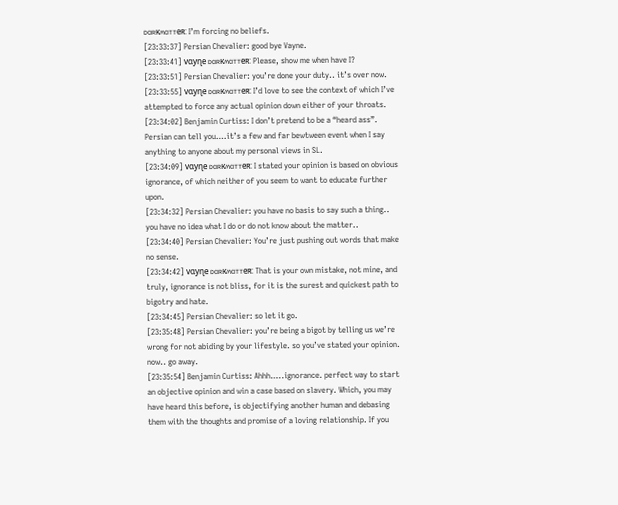ᴅɑʀкʍɑᴛᴛеʀ: I’m forcing no beliefs.
[23:33:37] Persian Chevalier: good bye Vayne.
[23:33:41] vɑуɳе ᴅɑʀкʍɑᴛᴛеʀ: Please, show me when have I?
[23:33:51] Persian Chevalier: you’re done your duty.. it’s over now.
[23:33:55] vɑуɳе ᴅɑʀкʍɑᴛᴛеʀ: I’d love to see the context of which I’ve attempted to force any actual opinion down either of your throats.
[23:34:02] Benjamin Curtiss: I don’t pretend to be a “heard ass”. Persian can tell you….it’s a few and far bewtween event when I say anything to anyone about my personal views in SL.
[23:34:09] vɑуɳе ᴅɑʀкʍɑᴛᴛеʀ: I stated your opinion is based on obvious ignorance, of which neither of you seem to want to educate further upon.
[23:34:32] Persian Chevalier: you have no basis to say such a thing.. you have no idea what I do or do not know about the matter..
[23:34:40] Persian Chevalier: You’re just pushing out words that make no sense.
[23:34:42] vɑуɳе ᴅɑʀкʍɑᴛᴛеʀ: That is your own mistake, not mine, and truly, ignorance is not bliss, for it is the surest and quickest path to bigotry and hate.
[23:34:45] Persian Chevalier: so let it go.
[23:35:48] Persian Chevalier: you’re being a bigot by telling us we’re wrong for not abiding by your lifestyle. so you’ve stated your opinion. now.. go away.
[23:35:54] Benjamin Curtiss: Ahhh…..ignorance. perfect way to start an objective opinion and win a case based on slavery. Which, you may have heard this before, is objectifying another human and debasing them with the thoughts and promise of a loving relationship. If you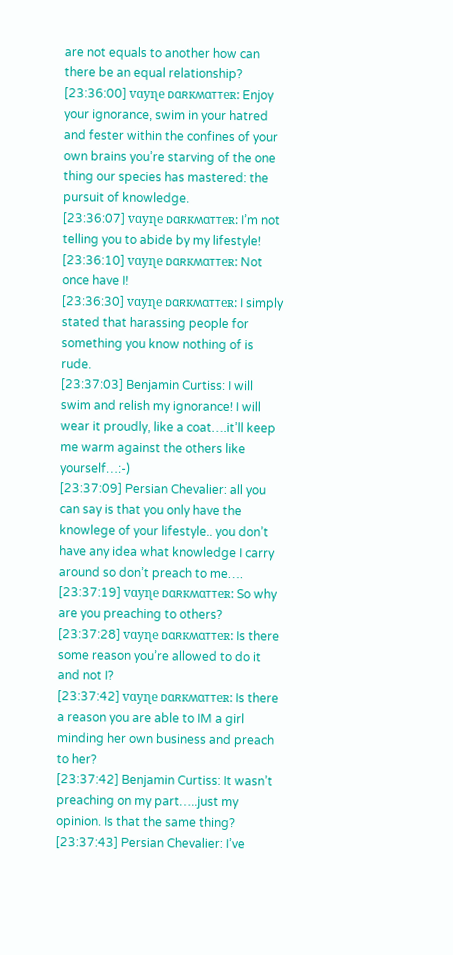are not equals to another how can there be an equal relationship?
[23:36:00] vɑуɳе ᴅɑʀкʍɑᴛᴛеʀ: Enjoy your ignorance, swim in your hatred and fester within the confines of your own brains you’re starving of the one thing our species has mastered: the pursuit of knowledge.
[23:36:07] vɑуɳе ᴅɑʀкʍɑᴛᴛеʀ: I’m not telling you to abide by my lifestyle!
[23:36:10] vɑуɳе ᴅɑʀкʍɑᴛᴛеʀ: Not once have I!
[23:36:30] vɑуɳе ᴅɑʀкʍɑᴛᴛеʀ: I simply stated that harassing people for something you know nothing of is rude.
[23:37:03] Benjamin Curtiss: I will swim and relish my ignorance! I will wear it proudly, like a coat….it’ll keep me warm against the others like yourself…:-)
[23:37:09] Persian Chevalier: all you can say is that you only have the knowlege of your lifestyle.. you don’t have any idea what knowledge I carry around so don’t preach to me….
[23:37:19] vɑуɳе ᴅɑʀкʍɑᴛᴛеʀ: So why are you preaching to others?
[23:37:28] vɑуɳе ᴅɑʀкʍɑᴛᴛеʀ: Is there some reason you’re allowed to do it and not I?
[23:37:42] vɑуɳе ᴅɑʀкʍɑᴛᴛеʀ: Is there a reason you are able to IM a girl minding her own business and preach to her?
[23:37:42] Benjamin Curtiss: It wasn’t preaching on my part…..just my opinion. Is that the same thing?
[23:37:43] Persian Chevalier: I’ve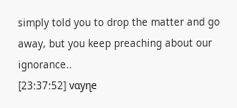simply told you to drop the matter and go away, but you keep preaching about our ignorance..
[23:37:52] vɑуɳе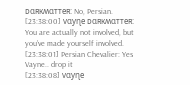ᴅɑʀкʍɑᴛᴛеʀ: No, Persian.
[23:38:00] vɑуɳе ᴅɑʀкʍɑᴛᴛеʀ: You are actually not involved, but you’ve made yourself involved.
[23:38:01] Persian Chevalier: Yes Vayne.. drop it
[23:38:08] vɑуɳе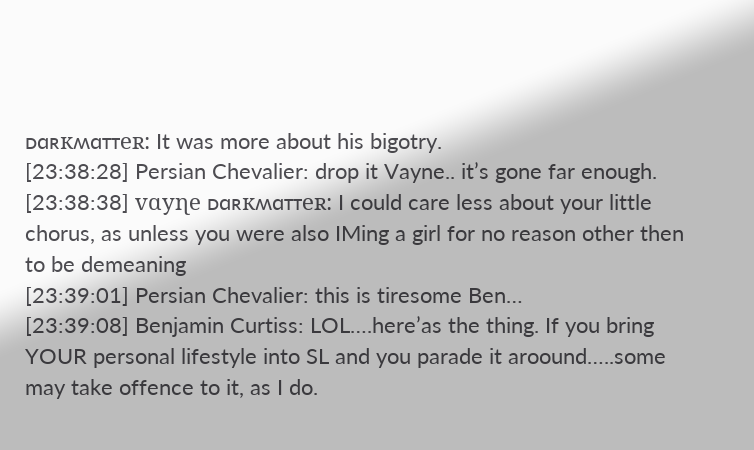ᴅɑʀкʍɑᴛᴛеʀ: It was more about his bigotry.
[23:38:28] Persian Chevalier: drop it Vayne.. it’s gone far enough.
[23:38:38] vɑуɳе ᴅɑʀкʍɑᴛᴛеʀ: I could care less about your little chorus, as unless you were also IMing a girl for no reason other then to be demeaning
[23:39:01] Persian Chevalier: this is tiresome Ben…
[23:39:08] Benjamin Curtiss: LOL….here’as the thing. If you bring YOUR personal lifestyle into SL and you parade it aroound…..some may take offence to it, as I do.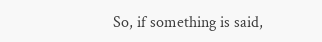So, if something is said,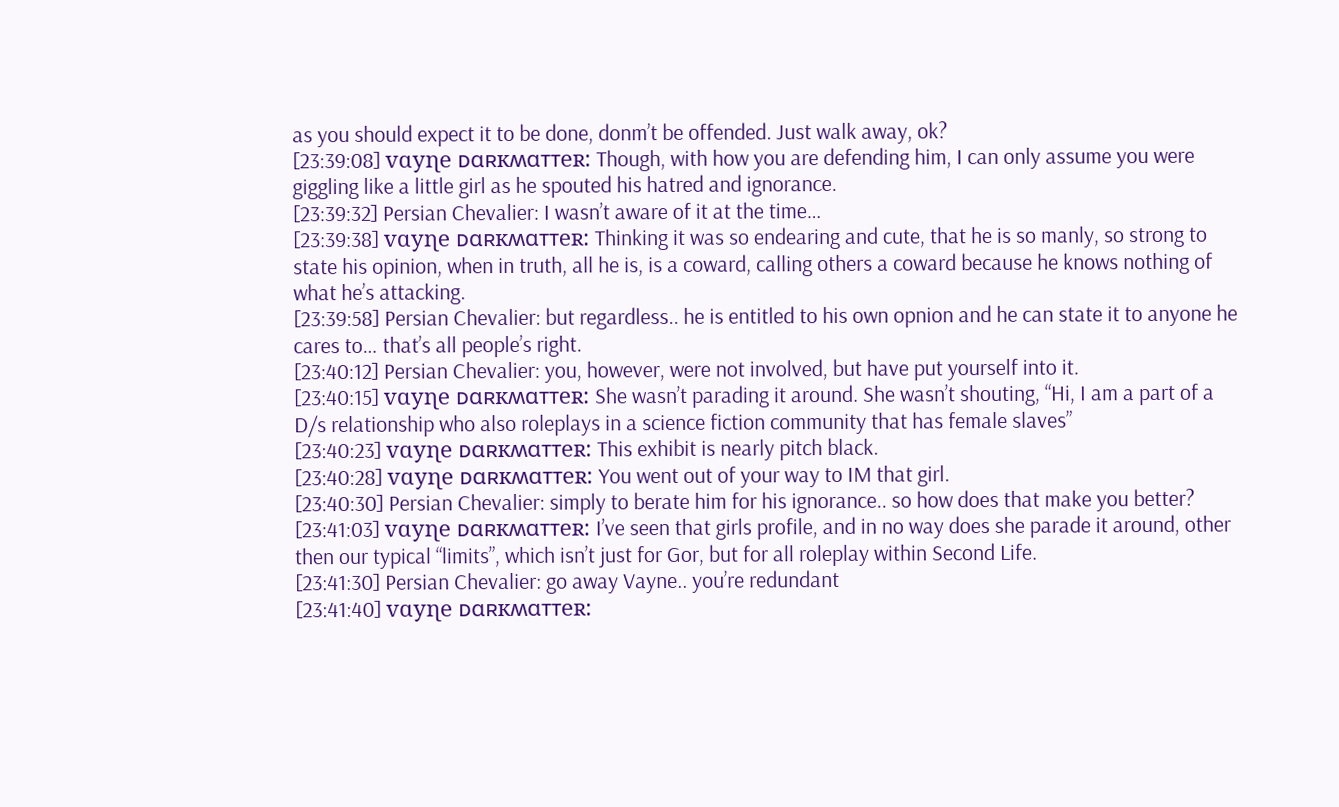as you should expect it to be done, donm’t be offended. Just walk away, ok?
[23:39:08] vɑуɳе ᴅɑʀкʍɑᴛᴛеʀ: Though, with how you are defending him, I can only assume you were giggling like a little girl as he spouted his hatred and ignorance.
[23:39:32] Persian Chevalier: I wasn’t aware of it at the time…
[23:39:38] vɑуɳе ᴅɑʀкʍɑᴛᴛеʀ: Thinking it was so endearing and cute, that he is so manly, so strong to state his opinion, when in truth, all he is, is a coward, calling others a coward because he knows nothing of what he’s attacking.
[23:39:58] Persian Chevalier: but regardless.. he is entitled to his own opnion and he can state it to anyone he cares to… that’s all people’s right.
[23:40:12] Persian Chevalier: you, however, were not involved, but have put yourself into it.
[23:40:15] vɑуɳе ᴅɑʀкʍɑᴛᴛеʀ: She wasn’t parading it around. She wasn’t shouting, “Hi, I am a part of a D/s relationship who also roleplays in a science fiction community that has female slaves”
[23:40:23] vɑуɳе ᴅɑʀкʍɑᴛᴛеʀ: This exhibit is nearly pitch black.
[23:40:28] vɑуɳе ᴅɑʀкʍɑᴛᴛеʀ: You went out of your way to IM that girl.
[23:40:30] Persian Chevalier: simply to berate him for his ignorance.. so how does that make you better?
[23:41:03] vɑуɳе ᴅɑʀкʍɑᴛᴛеʀ: I’ve seen that girls profile, and in no way does she parade it around, other then our typical “limits”, which isn’t just for Gor, but for all roleplay within Second Life.
[23:41:30] Persian Chevalier: go away Vayne.. you’re redundant
[23:41:40] vɑуɳе ᴅɑʀкʍɑᴛᴛеʀ: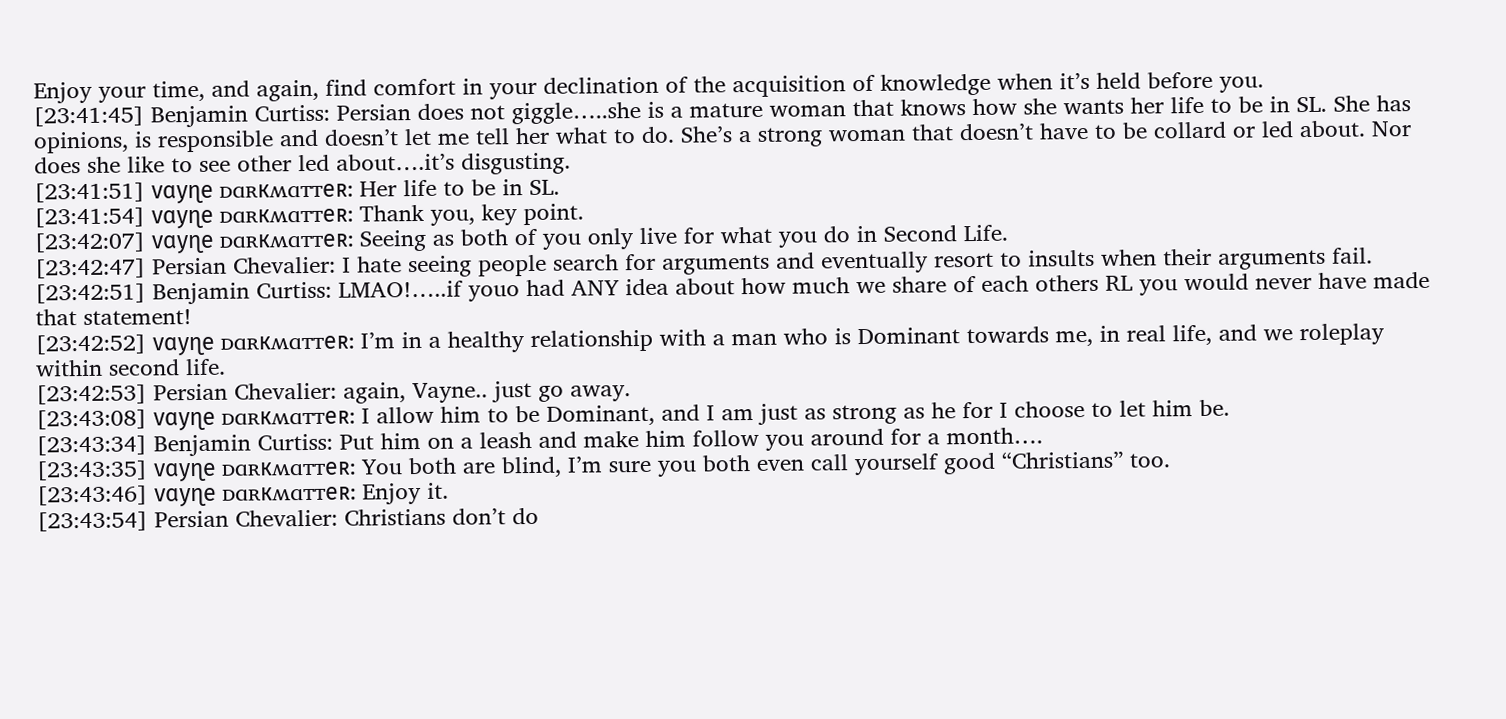Enjoy your time, and again, find comfort in your declination of the acquisition of knowledge when it’s held before you.
[23:41:45] Benjamin Curtiss: Persian does not giggle…..she is a mature woman that knows how she wants her life to be in SL. She has opinions, is responsible and doesn’t let me tell her what to do. She’s a strong woman that doesn’t have to be collard or led about. Nor does she like to see other led about….it’s disgusting.
[23:41:51] vɑуɳе ᴅɑʀкʍɑᴛᴛеʀ: Her life to be in SL.
[23:41:54] vɑуɳе ᴅɑʀкʍɑᴛᴛеʀ: Thank you, key point.
[23:42:07] vɑуɳе ᴅɑʀкʍɑᴛᴛеʀ: Seeing as both of you only live for what you do in Second Life.
[23:42:47] Persian Chevalier: I hate seeing people search for arguments and eventually resort to insults when their arguments fail.
[23:42:51] Benjamin Curtiss: LMAO!…..if youo had ANY idea about how much we share of each others RL you would never have made that statement!
[23:42:52] vɑуɳе ᴅɑʀкʍɑᴛᴛеʀ: I’m in a healthy relationship with a man who is Dominant towards me, in real life, and we roleplay within second life.
[23:42:53] Persian Chevalier: again, Vayne.. just go away.
[23:43:08] vɑуɳе ᴅɑʀкʍɑᴛᴛеʀ: I allow him to be Dominant, and I am just as strong as he for I choose to let him be.
[23:43:34] Benjamin Curtiss: Put him on a leash and make him follow you around for a month….
[23:43:35] vɑуɳе ᴅɑʀкʍɑᴛᴛеʀ: You both are blind, I’m sure you both even call yourself good “Christians” too.
[23:43:46] vɑуɳе ᴅɑʀкʍɑᴛᴛеʀ: Enjoy it.
[23:43:54] Persian Chevalier: Christians don’t do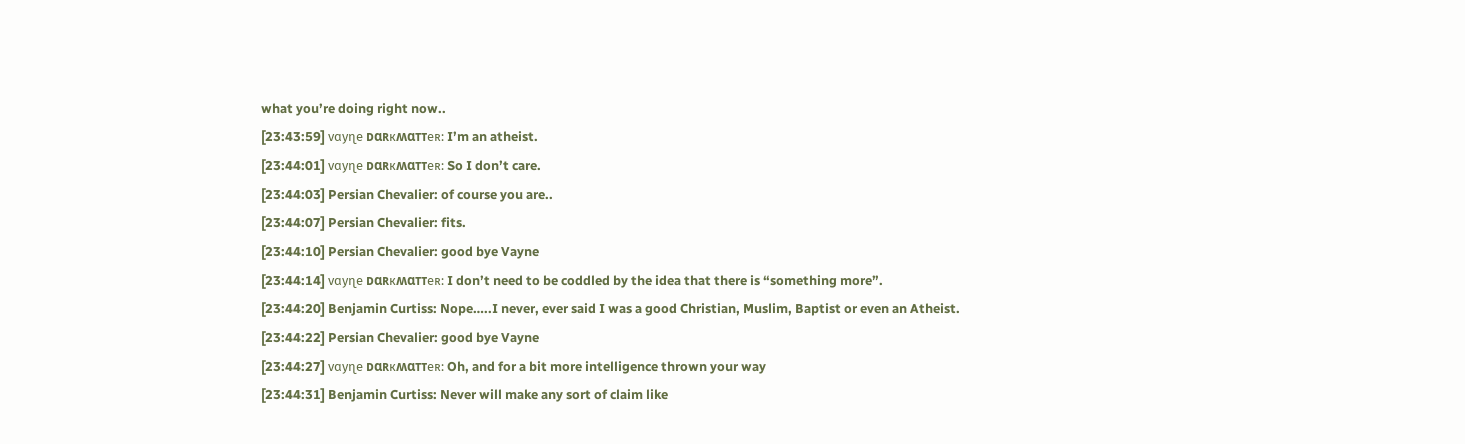what you’re doing right now..
[23:43:59] vɑуɳе ᴅɑʀкʍɑᴛᴛеʀ: I’m an atheist.
[23:44:01] vɑуɳе ᴅɑʀкʍɑᴛᴛеʀ: So I don’t care.
[23:44:03] Persian Chevalier: of course you are..
[23:44:07] Persian Chevalier: fits.
[23:44:10] Persian Chevalier: good bye Vayne
[23:44:14] vɑуɳе ᴅɑʀкʍɑᴛᴛеʀ: I don’t need to be coddled by the idea that there is “something more”.
[23:44:20] Benjamin Curtiss: Nope…..I never, ever said I was a good Christian, Muslim, Baptist or even an Atheist.
[23:44:22] Persian Chevalier: good bye Vayne
[23:44:27] vɑуɳе ᴅɑʀкʍɑᴛᴛеʀ: Oh, and for a bit more intelligence thrown your way
[23:44:31] Benjamin Curtiss: Never will make any sort of claim like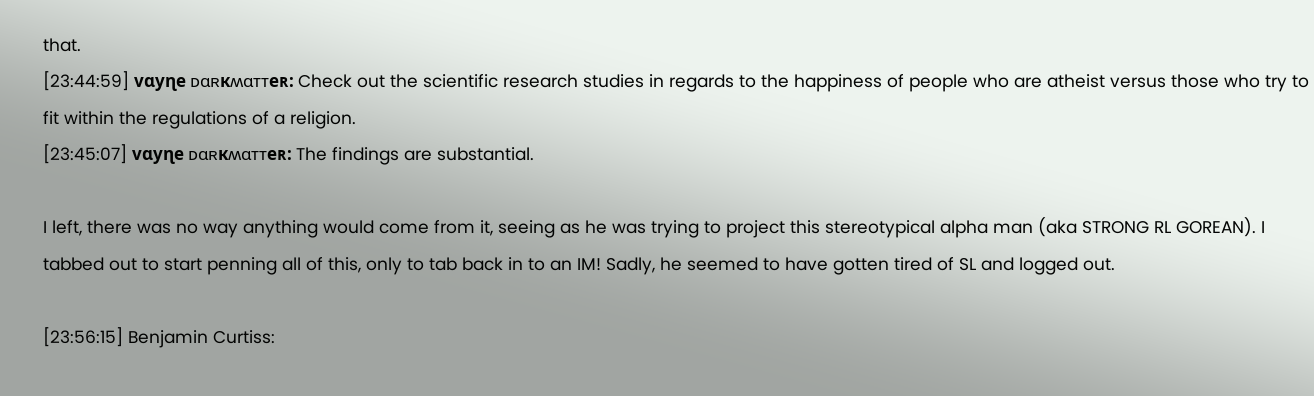that.
[23:44:59] vɑуɳе ᴅɑʀкʍɑᴛᴛеʀ: Check out the scientific research studies in regards to the happiness of people who are atheist versus those who try to fit within the regulations of a religion.
[23:45:07] vɑуɳе ᴅɑʀкʍɑᴛᴛеʀ: The findings are substantial.

I left, there was no way anything would come from it, seeing as he was trying to project this stereotypical alpha man (aka STRONG RL GOREAN). I tabbed out to start penning all of this, only to tab back in to an IM! Sadly, he seemed to have gotten tired of SL and logged out.

[23:56:15] Benjamin Curtiss: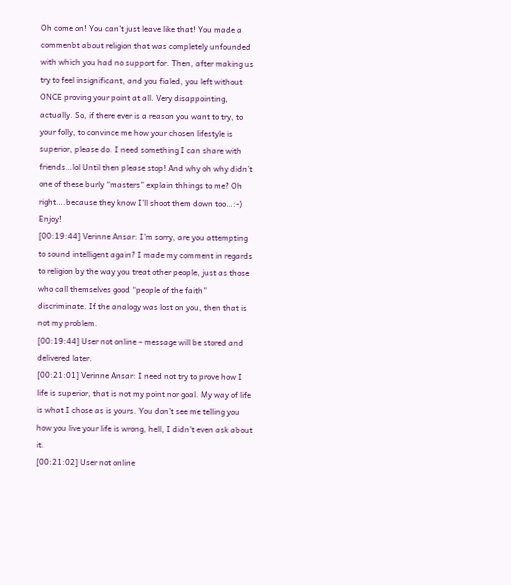Oh come on! You can’t just leave like that! You made a commenbt about religion that was completely unfounded with which you had no support for. Then, after making us try to feel insignificant, and you fialed, you left without ONCE proving your point at all. Very disappointing, actually. So, if there ever is a reason you want to try, to your folly, to convince me how your chosen lifestyle is superior, please do. I need something I can share with friends…lol Until then please stop! And why oh why didn’t one of these burly “masters” explain thhings to me? Oh right….because they know I’ll shoot them down too…:-) Enjoy!
[00:19:44] Verinne Ansar: I’m sorry, are you attempting to sound intelligent again? I made my comment in regards to religion by the way you treat other people, just as those who call themselves good “people of the faith” discriminate. If the analogy was lost on you, then that is not my problem.
[00:19:44] User not online – message will be stored and delivered later.
[00:21:01] Verinne Ansar: I need not try to prove how I life is superior, that is not my point nor goal. My way of life is what I chose as is yours. You don’t see me telling you how you live your life is wrong, hell, I didn’t even ask about it.
[00:21:02] User not online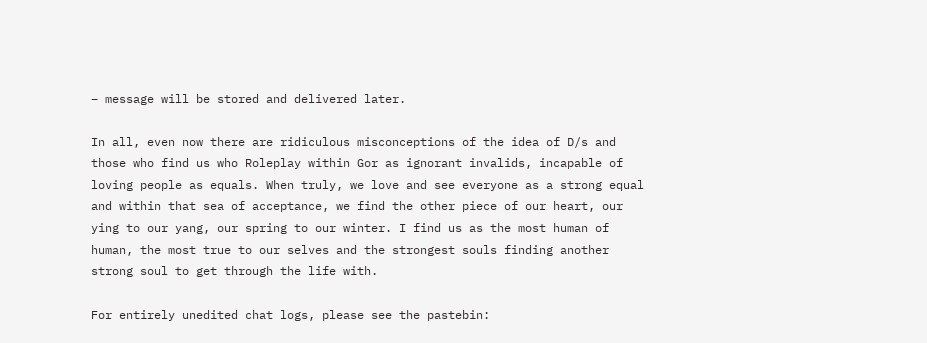– message will be stored and delivered later.

In all, even now there are ridiculous misconceptions of the idea of D/s and those who find us who Roleplay within Gor as ignorant invalids, incapable of loving people as equals. When truly, we love and see everyone as a strong equal and within that sea of acceptance, we find the other piece of our heart, our ying to our yang, our spring to our winter. I find us as the most human of human, the most true to our selves and the strongest souls finding another strong soul to get through the life with.

For entirely unedited chat logs, please see the pastebin: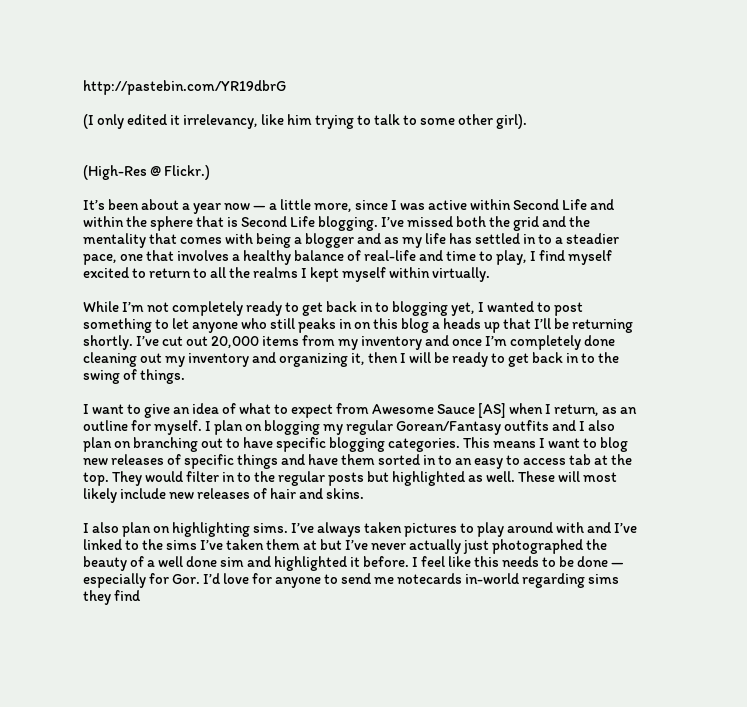http://pastebin.com/YR19dbrG

(I only edited it irrelevancy, like him trying to talk to some other girl).


(High-Res @ Flickr.)

It’s been about a year now — a little more, since I was active within Second Life and within the sphere that is Second Life blogging. I’ve missed both the grid and the mentality that comes with being a blogger and as my life has settled in to a steadier pace, one that involves a healthy balance of real-life and time to play, I find myself excited to return to all the realms I kept myself within virtually.

While I’m not completely ready to get back in to blogging yet, I wanted to post something to let anyone who still peaks in on this blog a heads up that I’ll be returning shortly. I’ve cut out 20,000 items from my inventory and once I’m completely done cleaning out my inventory and organizing it, then I will be ready to get back in to the swing of things.

I want to give an idea of what to expect from Awesome Sauce [AS] when I return, as an outline for myself. I plan on blogging my regular Gorean/Fantasy outfits and I also plan on branching out to have specific blogging categories. This means I want to blog new releases of specific things and have them sorted in to an easy to access tab at the top. They would filter in to the regular posts but highlighted as well. These will most likely include new releases of hair and skins.

I also plan on highlighting sims. I’ve always taken pictures to play around with and I’ve linked to the sims I’ve taken them at but I’ve never actually just photographed the beauty of a well done sim and highlighted it before. I feel like this needs to be done — especially for Gor. I’d love for anyone to send me notecards in-world regarding sims they find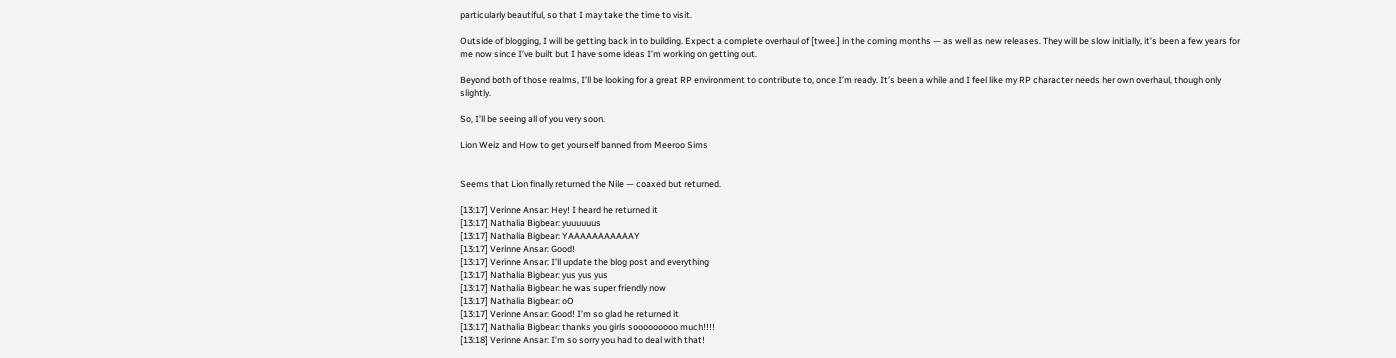particularly beautiful, so that I may take the time to visit.

Outside of blogging, I will be getting back in to building. Expect a complete overhaul of [twee.] in the coming months — as well as new releases. They will be slow initially, it’s been a few years for me now since I’ve built but I have some ideas I’m working on getting out.

Beyond both of those realms, I’ll be looking for a great RP environment to contribute to, once I’m ready. It’s been a while and I feel like my RP character needs her own overhaul, though only slightly.

So, I’ll be seeing all of you very soon.

Lion Weiz and How to get yourself banned from Meeroo Sims


Seems that Lion finally returned the Nile — coaxed but returned.

[13:17] Verinne Ansar: Hey! I heard he returned it
[13:17] Nathalia Bigbear: yuuuuuus
[13:17] Nathalia Bigbear: YAAAAAAAAAAAY
[13:17] Verinne Ansar: Good!
[13:17] Verinne Ansar: I’ll update the blog post and everything
[13:17] Nathalia Bigbear: yus yus yus
[13:17] Nathalia Bigbear: he was super friendly now
[13:17] Nathalia Bigbear: oO
[13:17] Verinne Ansar: Good! I’m so glad he returned it
[13:17] Nathalia Bigbear: thanks you girls sooooooooo much!!!!
[13:18] Verinne Ansar: I’m so sorry you had to deal with that!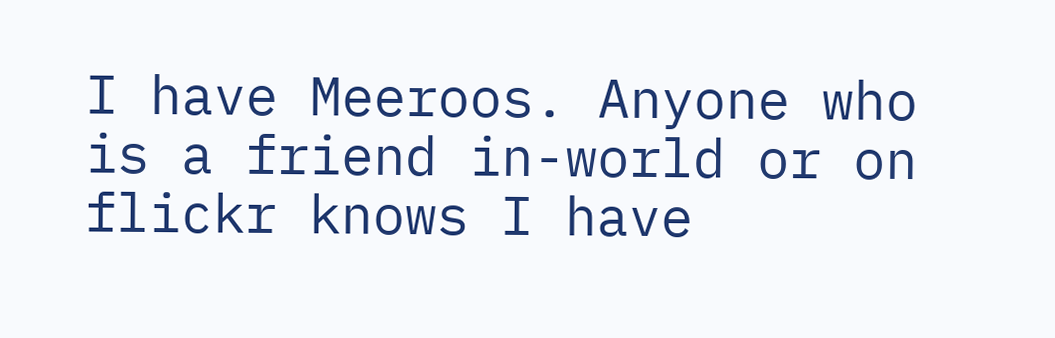I have Meeroos. Anyone who is a friend in-world or on flickr knows I have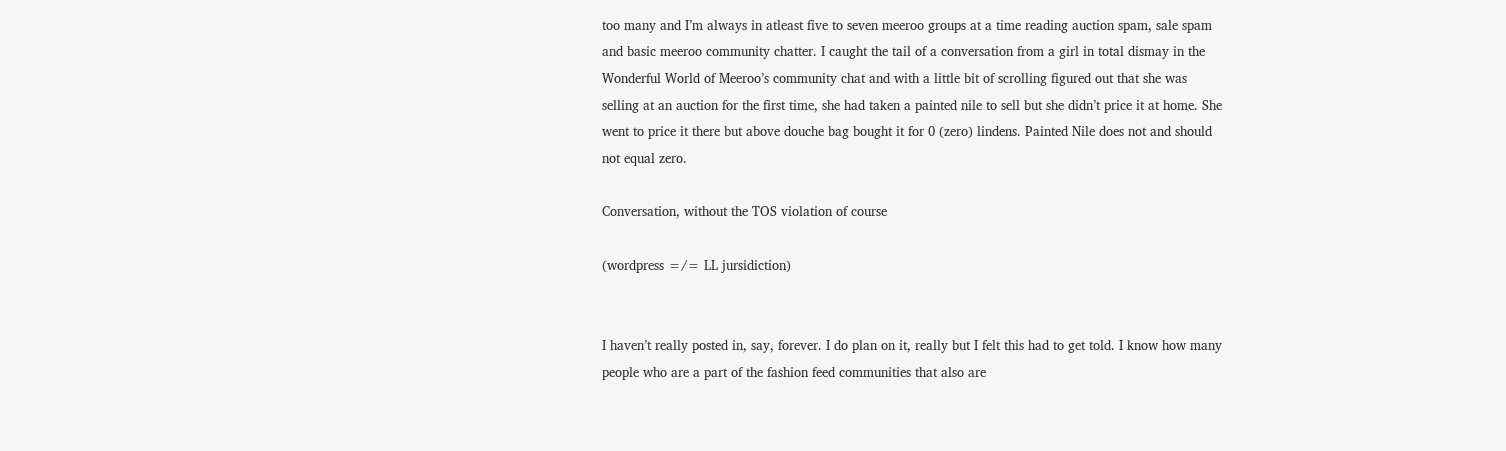too many and I’m always in atleast five to seven meeroo groups at a time reading auction spam, sale spam and basic meeroo community chatter. I caught the tail of a conversation from a girl in total dismay in the Wonderful World of Meeroo’s community chat and with a little bit of scrolling figured out that she was selling at an auction for the first time, she had taken a painted nile to sell but she didn’t price it at home. She went to price it there but above douche bag bought it for 0 (zero) lindens. Painted Nile does not and should not equal zero.

Conversation, without the TOS violation of course

(wordpress =/= LL jursidiction)


I haven’t really posted in, say, forever. I do plan on it, really but I felt this had to get told. I know how many people who are a part of the fashion feed communities that also are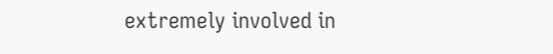extremely involved in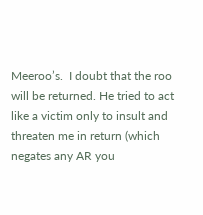Meeroo’s.  I doubt that the roo will be returned. He tried to act like a victim only to insult and threaten me in return (which negates any AR you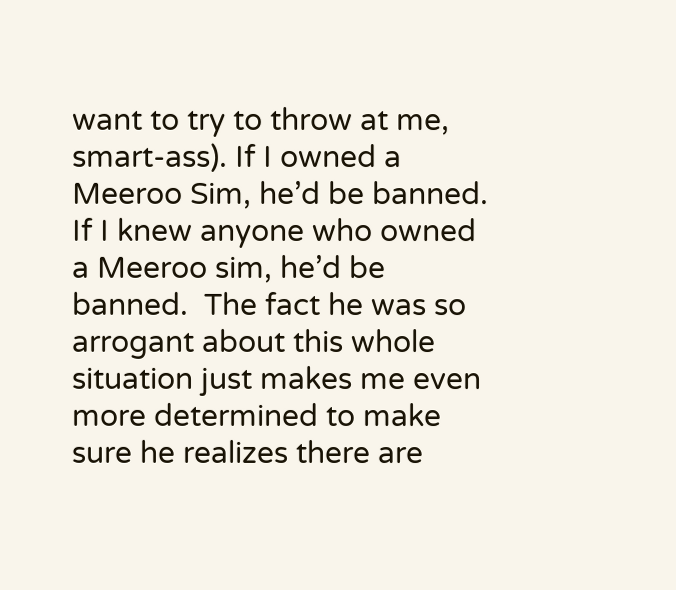want to try to throw at me, smart-ass). If I owned a Meeroo Sim, he’d be banned. If I knew anyone who owned a Meeroo sim, he’d be banned.  The fact he was so arrogant about this whole situation just makes me even more determined to make sure he realizes there are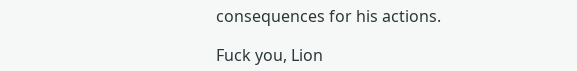consequences for his actions.

Fuck you, Lion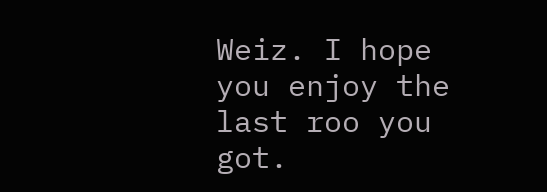Weiz. I hope you enjoy the last roo you got.